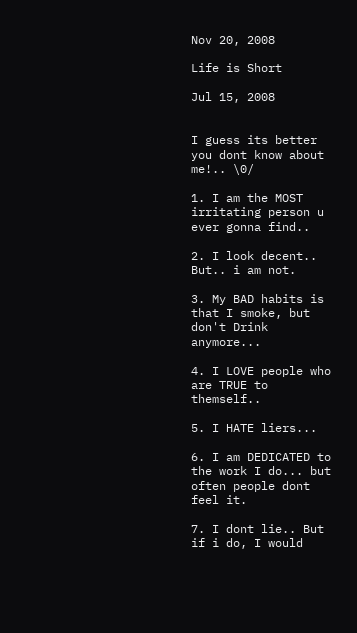Nov 20, 2008

Life is Short

Jul 15, 2008


I guess its better you dont know about me!.. \0/

1. I am the MOST irritating person u ever gonna find..

2. I look decent.. But.. i am not.

3. My BAD habits is that I smoke, but don't Drink anymore...

4. I LOVE people who are TRUE to themself..

5. I HATE liers...

6. I am DEDICATED to the work I do... but often people dont feel it.

7. I dont lie.. But if i do, I would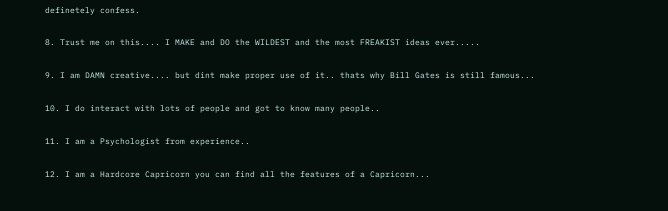definetely confess.

8. Trust me on this.... I MAKE and DO the WILDEST and the most FREAKIST ideas ever.....

9. I am DAMN creative.... but dint make proper use of it.. thats why Bill Gates is still famous...

10. I do interact with lots of people and got to know many people..

11. I am a Psychologist from experience..

12. I am a Hardcore Capricorn you can find all the features of a Capricorn...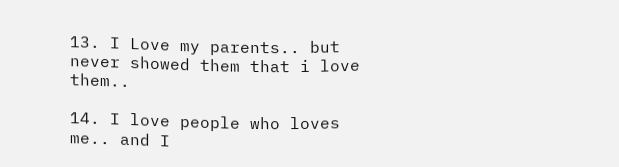13. I Love my parents.. but never showed them that i love them..

14. I love people who loves me.. and I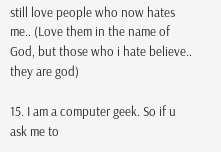still love people who now hates me.. (Love them in the name of God, but those who i hate believe.. they are god)

15. I am a computer geek. So if u ask me to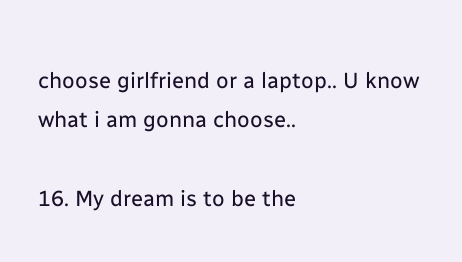choose girlfriend or a laptop.. U know what i am gonna choose..

16. My dream is to be the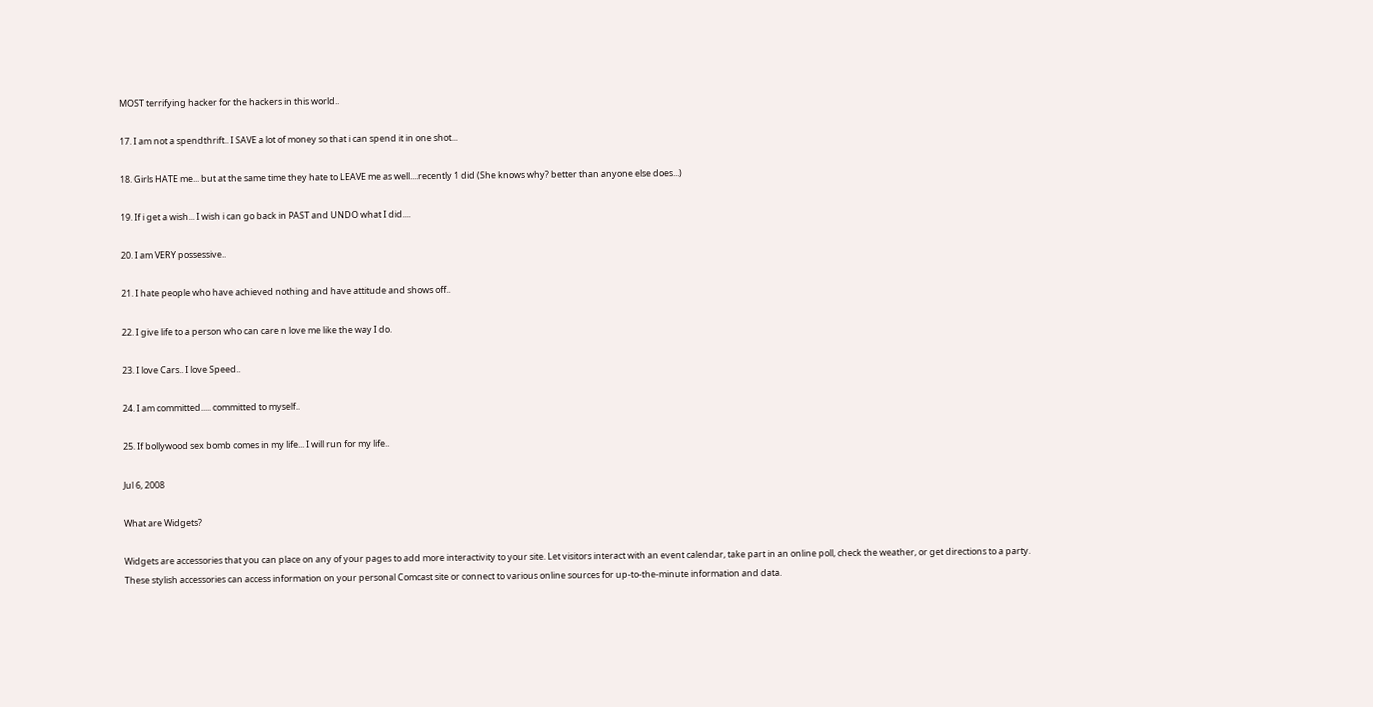MOST terrifying hacker for the hackers in this world..

17. I am not a spendthrift.. I SAVE a lot of money so that i can spend it in one shot...

18. Girls HATE me... but at the same time they hate to LEAVE me as well....recently 1 did (She knows why? better than anyone else does...)

19. If i get a wish... I wish i can go back in PAST and UNDO what I did....

20. I am VERY possessive..

21. I hate people who have achieved nothing and have attitude and shows off..

22. I give life to a person who can care n love me like the way I do.

23. I love Cars.. I love Speed..

24. I am committed..... committed to myself..

25. If bollywood sex bomb comes in my life... I will run for my life..

Jul 6, 2008

What are Widgets?

Widgets are accessories that you can place on any of your pages to add more interactivity to your site. Let visitors interact with an event calendar, take part in an online poll, check the weather, or get directions to a party. These stylish accessories can access information on your personal Comcast site or connect to various online sources for up-to-the-minute information and data.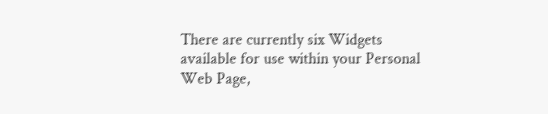There are currently six Widgets available for use within your Personal Web Page,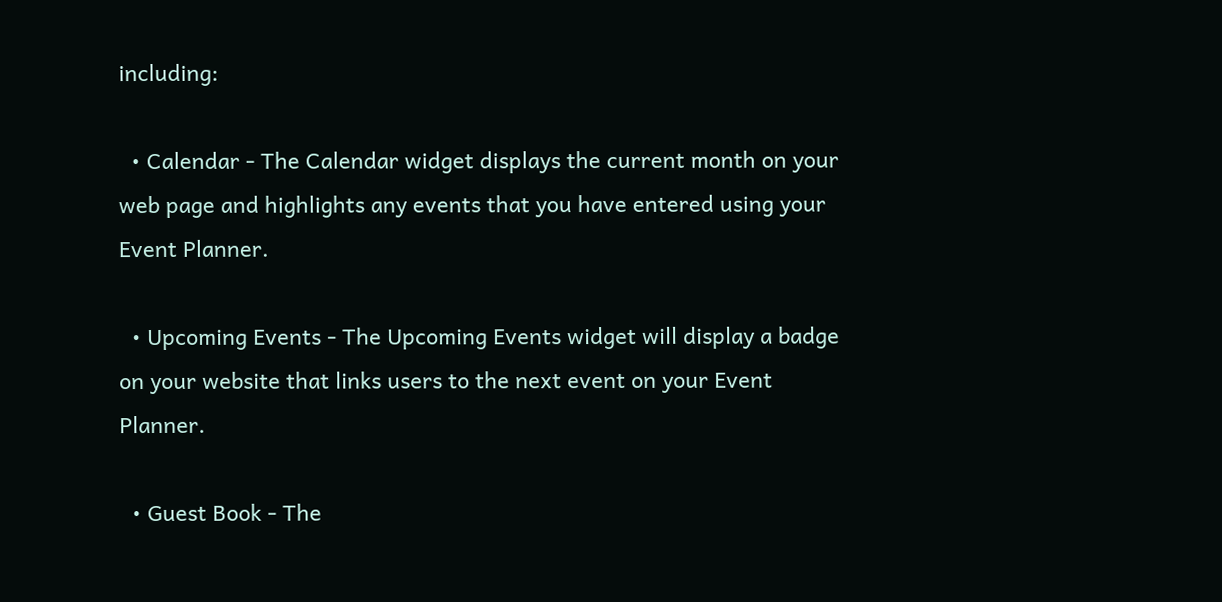including:

  • Calendar - The Calendar widget displays the current month on your web page and highlights any events that you have entered using your Event Planner.

  • Upcoming Events - The Upcoming Events widget will display a badge on your website that links users to the next event on your Event Planner.

  • Guest Book - The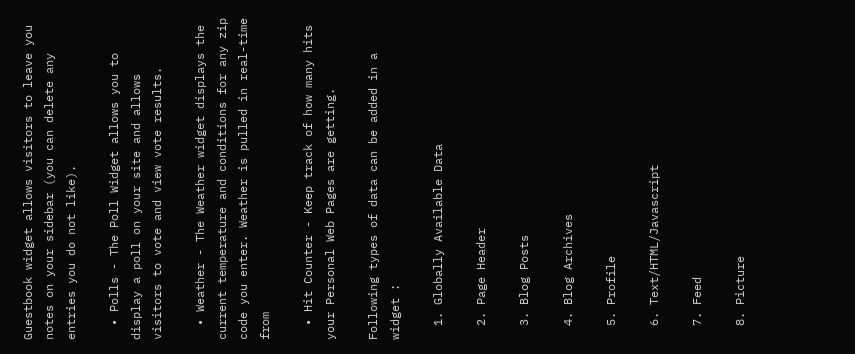Guestbook widget allows visitors to leave you notes on your sidebar (you can delete any entries you do not like).

  • Polls - The Poll Widget allows you to display a poll on your site and allows visitors to vote and view vote results.

  • Weather - The Weather widget displays the current temperature and conditions for any zip code you enter. Weather is pulled in real-time from

  • Hit Counter - Keep track of how many hits your Personal Web Pages are getting.

Following types of data can be added in a widget :

  1. Globally Available Data

  2. Page Header

  3. Blog Posts

  4. Blog Archives

  5. Profile

  6. Text/HTML/Javascript

  7. Feed

  8. Picture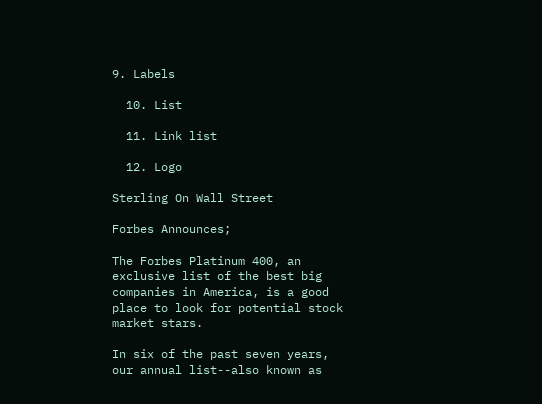9. Labels

  10. List

  11. Link list

  12. Logo

Sterling On Wall Street

Forbes Announces;

The Forbes Platinum 400, an exclusive list of the best big companies in America, is a good place to look for potential stock market stars.

In six of the past seven years, our annual list--also known as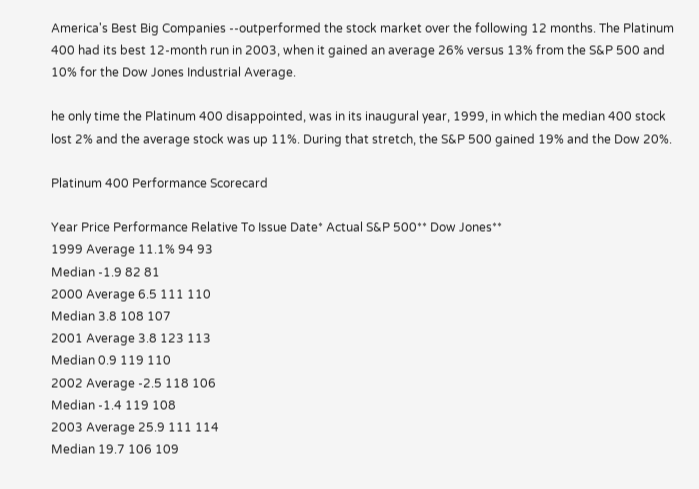America's Best Big Companies --outperformed the stock market over the following 12 months. The Platinum 400 had its best 12-month run in 2003, when it gained an average 26% versus 13% from the S&P 500 and 10% for the Dow Jones Industrial Average.

he only time the Platinum 400 disappointed, was in its inaugural year, 1999, in which the median 400 stock lost 2% and the average stock was up 11%. During that stretch, the S&P 500 gained 19% and the Dow 20%.

Platinum 400 Performance Scorecard

Year Price Performance Relative To Issue Date* Actual S&P 500** Dow Jones**
1999 Average 11.1% 94 93
Median -1.9 82 81
2000 Average 6.5 111 110
Median 3.8 108 107
2001 Average 3.8 123 113
Median 0.9 119 110
2002 Average -2.5 118 106
Median -1.4 119 108
2003 Average 25.9 111 114
Median 19.7 106 109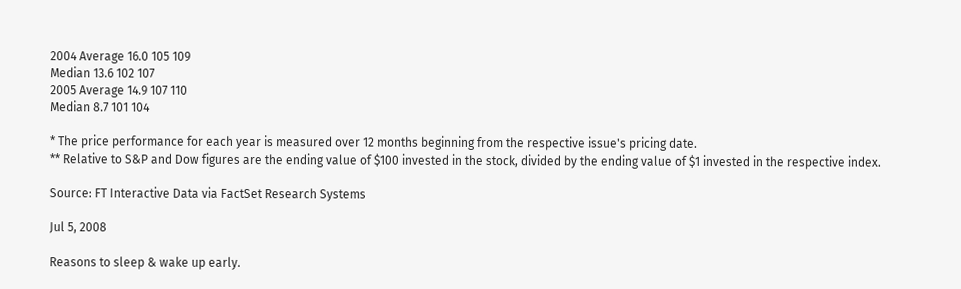2004 Average 16.0 105 109
Median 13.6 102 107
2005 Average 14.9 107 110
Median 8.7 101 104

* The price performance for each year is measured over 12 months beginning from the respective issue's pricing date.
** Relative to S&P and Dow figures are the ending value of $100 invested in the stock, divided by the ending value of $1 invested in the respective index.

Source: FT Interactive Data via FactSet Research Systems

Jul 5, 2008

Reasons to sleep & wake up early.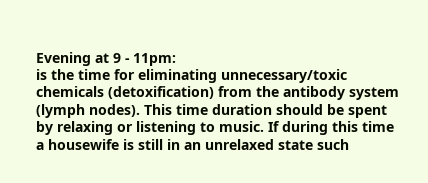Evening at 9 - 11pm:
is the time for eliminating unnecessary/toxic chemicals (detoxification) from the antibody system (lymph nodes). This time duration should be spent by relaxing or listening to music. If during this time a housewife is still in an unrelaxed state such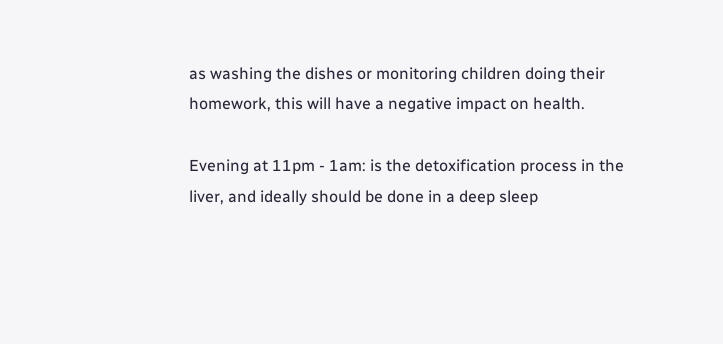as washing the dishes or monitoring children doing their homework, this will have a negative impact on health.

Evening at 11pm - 1am: is the detoxification process in the liver, and ideally should be done in a deep sleep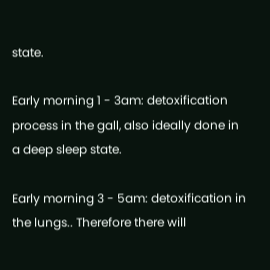state.

Early morning 1 - 3am: detoxification process in the gall, also ideally done in a deep sleep state.

Early morning 3 - 5am: detoxification in the lungs.. Therefore there will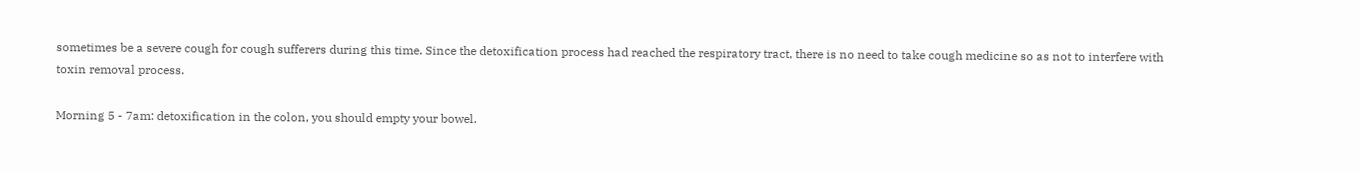sometimes be a severe cough for cough sufferers during this time. Since the detoxification process had reached the respiratory tract, there is no need to take cough medicine so as not to interfere with toxin removal process.

Morning 5 - 7am: detoxification in the colon, you should empty your bowel.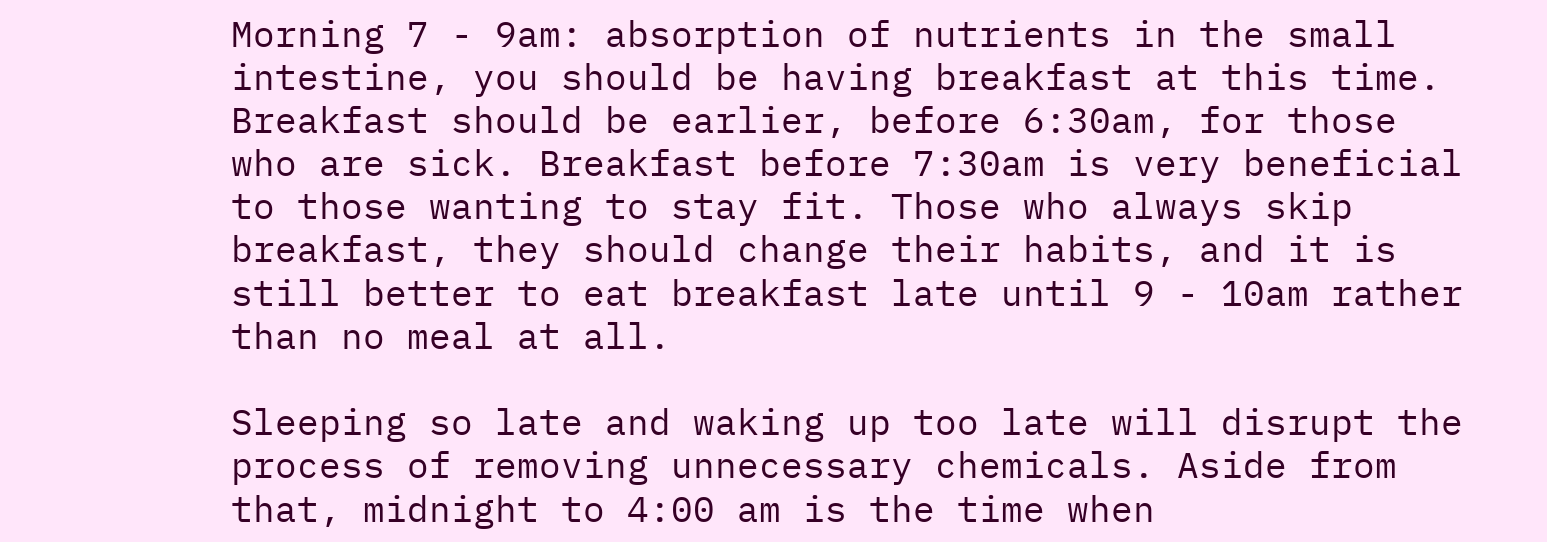Morning 7 - 9am: absorption of nutrients in the small intestine, you should be having breakfast at this time. Breakfast should be earlier, before 6:30am, for those who are sick. Breakfast before 7:30am is very beneficial to those wanting to stay fit. Those who always skip breakfast, they should change their habits, and it is still better to eat breakfast late until 9 - 10am rather than no meal at all.

Sleeping so late and waking up too late will disrupt the process of removing unnecessary chemicals. Aside from that, midnight to 4:00 am is the time when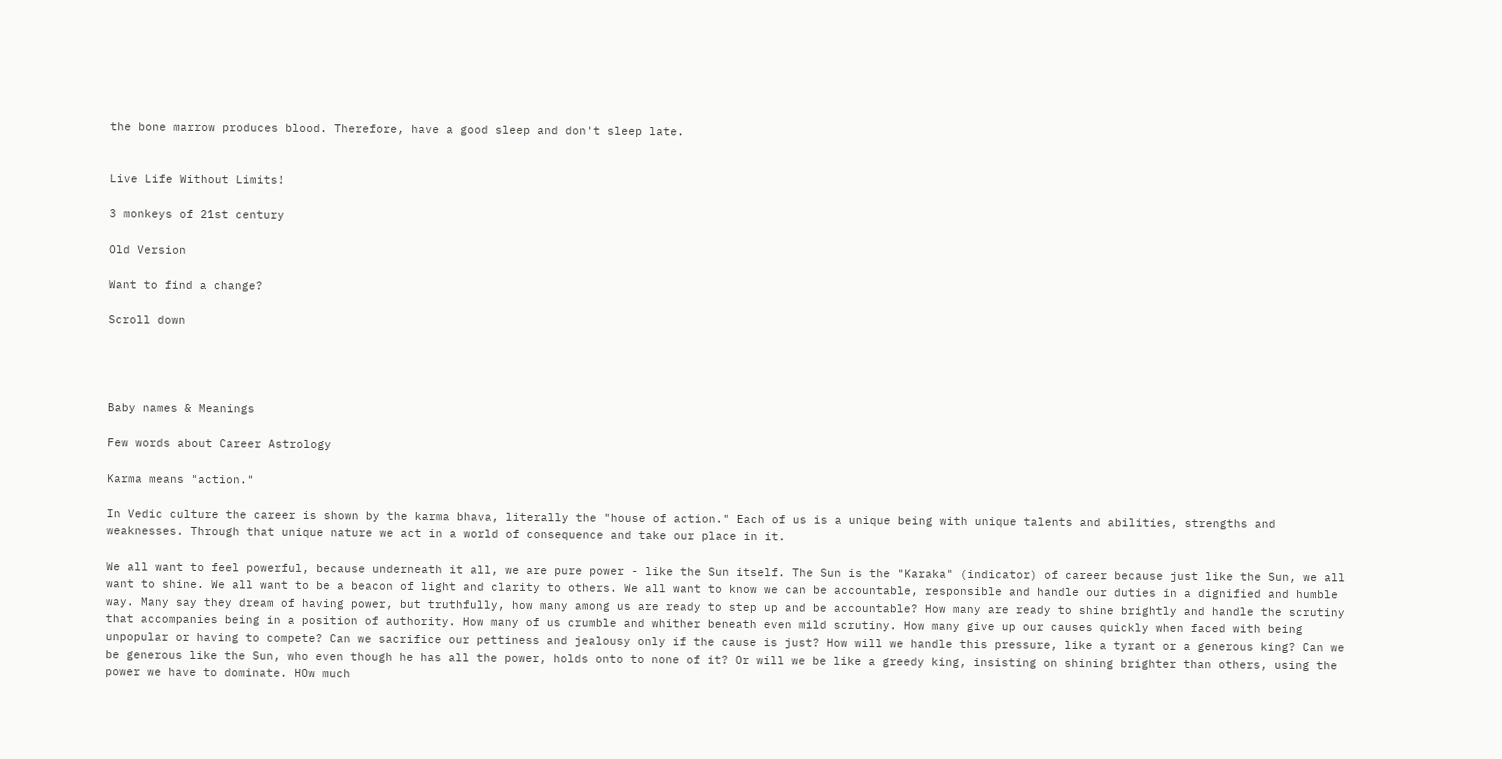the bone marrow produces blood. Therefore, have a good sleep and don't sleep late.


Live Life Without Limits!

3 monkeys of 21st century

Old Version

Want to find a change?

Scroll down




Baby names & Meanings

Few words about Career Astrology

Karma means "action."

In Vedic culture the career is shown by the karma bhava, literally the "house of action." Each of us is a unique being with unique talents and abilities, strengths and weaknesses. Through that unique nature we act in a world of consequence and take our place in it.

We all want to feel powerful, because underneath it all, we are pure power - like the Sun itself. The Sun is the "Karaka" (indicator) of career because just like the Sun, we all want to shine. We all want to be a beacon of light and clarity to others. We all want to know we can be accountable, responsible and handle our duties in a dignified and humble way. Many say they dream of having power, but truthfully, how many among us are ready to step up and be accountable? How many are ready to shine brightly and handle the scrutiny that accompanies being in a position of authority. How many of us crumble and whither beneath even mild scrutiny. How many give up our causes quickly when faced with being unpopular or having to compete? Can we sacrifice our pettiness and jealousy only if the cause is just? How will we handle this pressure, like a tyrant or a generous king? Can we be generous like the Sun, who even though he has all the power, holds onto to none of it? Or will we be like a greedy king, insisting on shining brighter than others, using the power we have to dominate. HOw much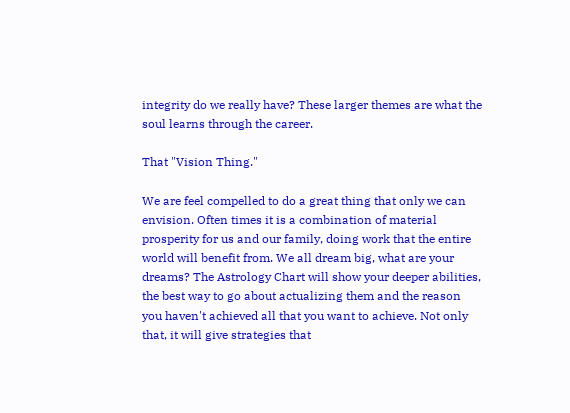integrity do we really have? These larger themes are what the soul learns through the career.

That "Vision Thing."

We are feel compelled to do a great thing that only we can envision. Often times it is a combination of material prosperity for us and our family, doing work that the entire world will benefit from. We all dream big, what are your dreams? The Astrology Chart will show your deeper abilities, the best way to go about actualizing them and the reason you haven't achieved all that you want to achieve. Not only that, it will give strategies that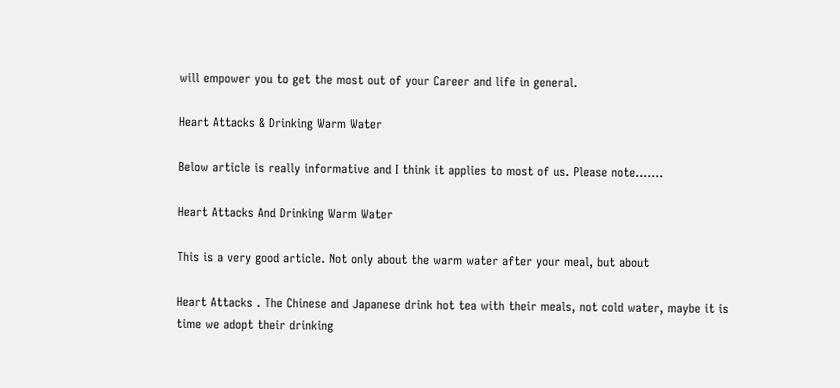will empower you to get the most out of your Career and life in general.

Heart Attacks & Drinking Warm Water

Below article is really informative and I think it applies to most of us. Please note.......

Heart Attacks And Drinking Warm Water

This is a very good article. Not only about the warm water after your meal, but about

Heart Attacks . The Chinese and Japanese drink hot tea with their meals, not cold water, maybe it is time we adopt their drinking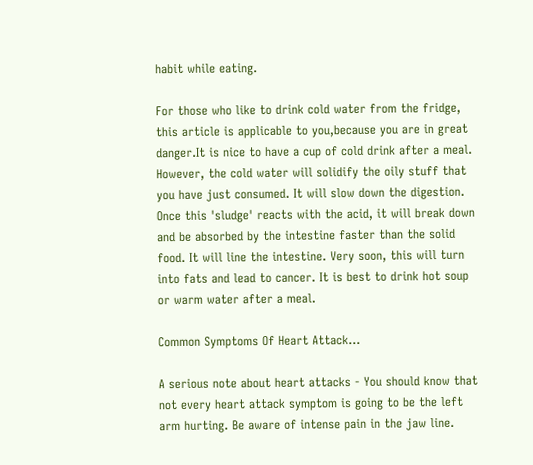habit while eating.

For those who like to drink cold water from the fridge, this article is applicable to you,because you are in great danger.It is nice to have a cup of cold drink after a meal. However, the cold water will solidify the oily stuff that you have just consumed. It will slow down the digestion. Once this 'sludge' reacts with the acid, it will break down and be absorbed by the intestine faster than the solid food. It will line the intestine. Very soon, this will turn into fats and lead to cancer. It is best to drink hot soup or warm water after a meal.

Common Symptoms Of Heart Attack...

A serious note about heart attacks - You should know that not every heart attack symptom is going to be the left arm hurting. Be aware of intense pain in the jaw line.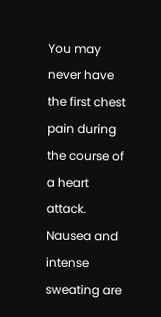You may never have the first chest pain during the course of a heart attack. Nausea and intense sweating are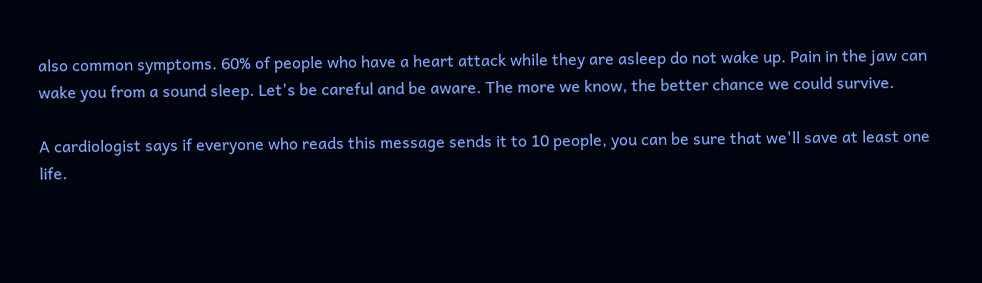also common symptoms. 60% of people who have a heart attack while they are asleep do not wake up. Pain in the jaw can wake you from a sound sleep. Let's be careful and be aware. The more we know, the better chance we could survive.

A cardiologist says if everyone who reads this message sends it to 10 people, you can be sure that we'll save at least one life.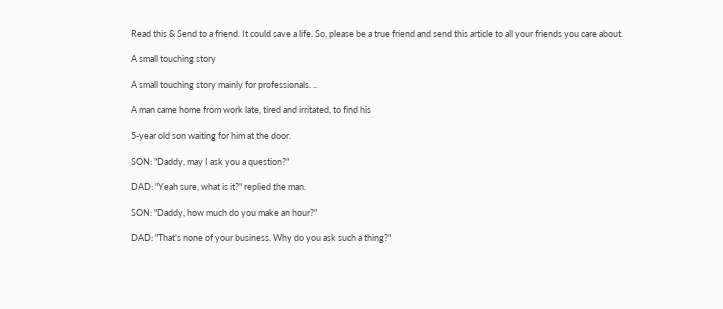Read this & Send to a friend. It could save a life. So, please be a true friend and send this article to all your friends you care about.

A small touching story

A small touching story mainly for professionals. ..

A man came home from work late, tired and irritated, to find his

5-year old son waiting for him at the door.

SON: "Daddy, may I ask you a question?"

DAD: "Yeah sure, what is it?" replied the man.

SON: "Daddy, how much do you make an hour?"

DAD: "That's none of your business. Why do you ask such a thing?"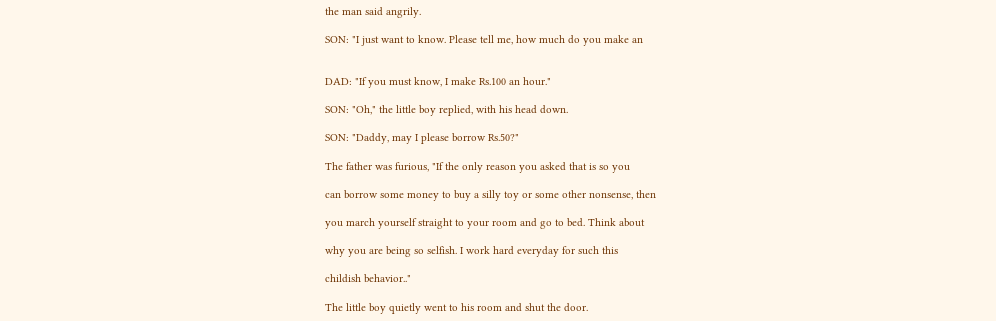the man said angrily.

SON: "I just want to know. Please tell me, how much do you make an


DAD: "If you must know, I make Rs.100 an hour."

SON: "Oh," the little boy replied, with his head down.

SON: "Daddy, may I please borrow Rs.50?"

The father was furious, "If the only reason you asked that is so you

can borrow some money to buy a silly toy or some other nonsense, then

you march yourself straight to your room and go to bed. Think about

why you are being so selfish. I work hard everyday for such this

childish behavior.."

The little boy quietly went to his room and shut the door.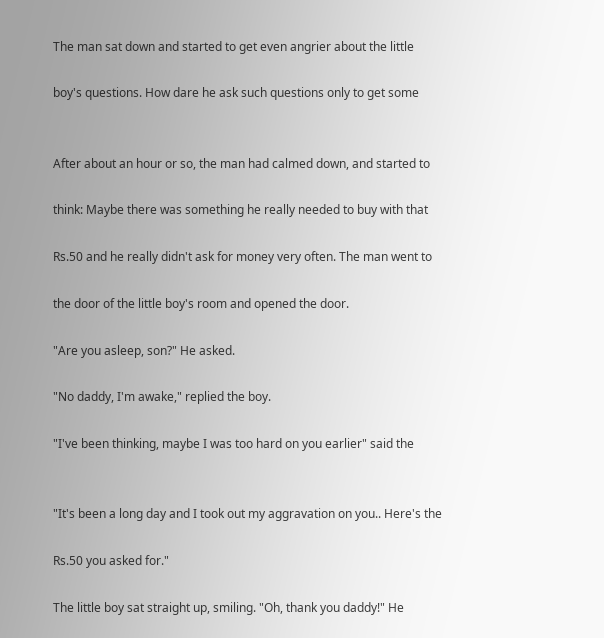The man sat down and started to get even angrier about the little

boy's questions. How dare he ask such questions only to get some


After about an hour or so, the man had calmed down, and started to

think: Maybe there was something he really needed to buy with that

Rs.50 and he really didn't ask for money very often. The man went to

the door of the little boy's room and opened the door.

"Are you asleep, son?" He asked.

"No daddy, I'm awake," replied the boy.

"I've been thinking, maybe I was too hard on you earlier" said the


"It's been a long day and I took out my aggravation on you.. Here's the

Rs.50 you asked for."

The little boy sat straight up, smiling. "Oh, thank you daddy!" He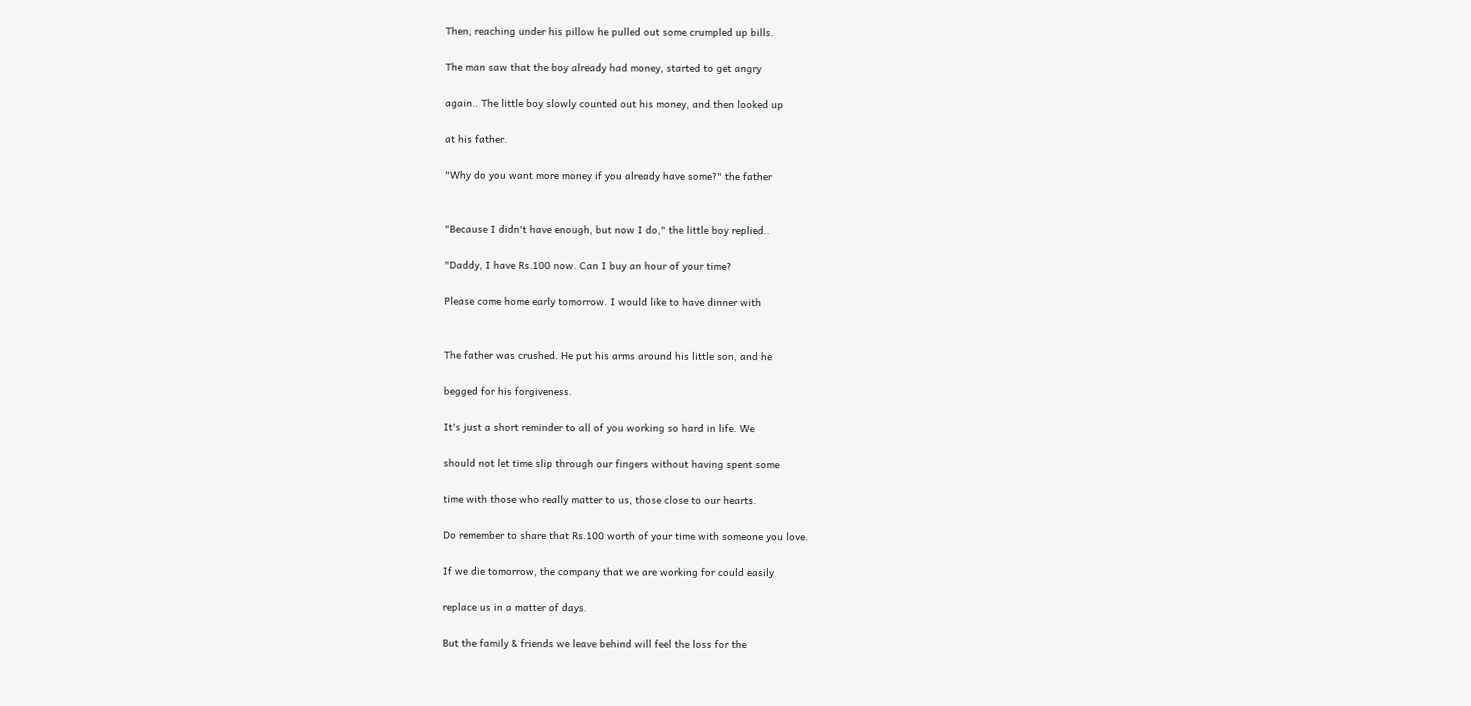Then, reaching under his pillow he pulled out some crumpled up bills.

The man saw that the boy already had money, started to get angry

again.. The little boy slowly counted out his money, and then looked up

at his father.

"Why do you want more money if you already have some?" the father


"Because I didn't have enough, but now I do," the little boy replied..

"Daddy, I have Rs.100 now. Can I buy an hour of your time?

Please come home early tomorrow. I would like to have dinner with


The father was crushed. He put his arms around his little son, and he

begged for his forgiveness.

It's just a short reminder to all of you working so hard in life. We

should not let time slip through our fingers without having spent some

time with those who really matter to us, those close to our hearts.

Do remember to share that Rs.100 worth of your time with someone you love.

If we die tomorrow, the company that we are working for could easily

replace us in a matter of days.

But the family & friends we leave behind will feel the loss for the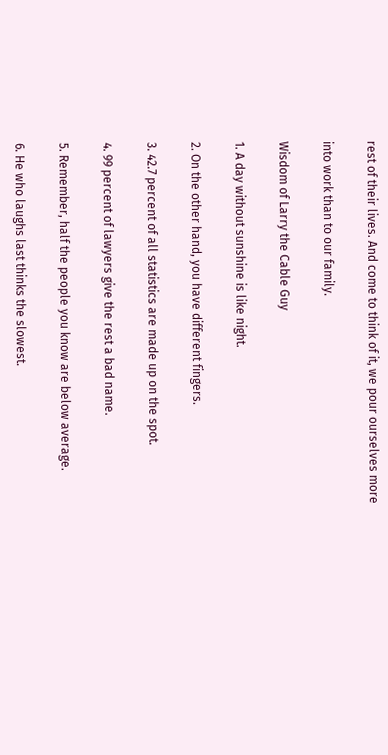rest of their lives. And come to think of it, we pour ourselves more

into work than to our family.

Wisdom of Larry the Cable Guy

1. A day without sunshine is like night.

2. On the other hand, you have different fingers.

3. 42.7 percent of all statistics are made up on the spot.

4. 99 percent of lawyers give the rest a bad name.

5. Remember, half the people you know are below average.

6. He who laughs last thinks the slowest.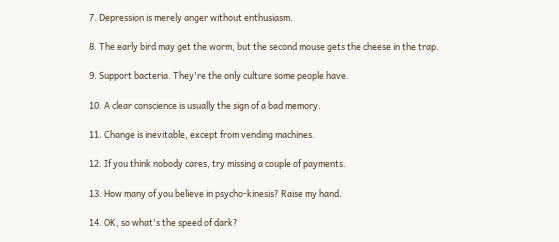7. Depression is merely anger without enthusiasm.

8. The early bird may get the worm, but the second mouse gets the cheese in the trap.

9. Support bacteria. They're the only culture some people have.

10. A clear conscience is usually the sign of a bad memory.

11. Change is inevitable, except from vending machines.

12. If you think nobody cares, try missing a couple of payments.

13. How many of you believe in psycho-kinesis? Raise my hand.

14. OK, so what's the speed of dark?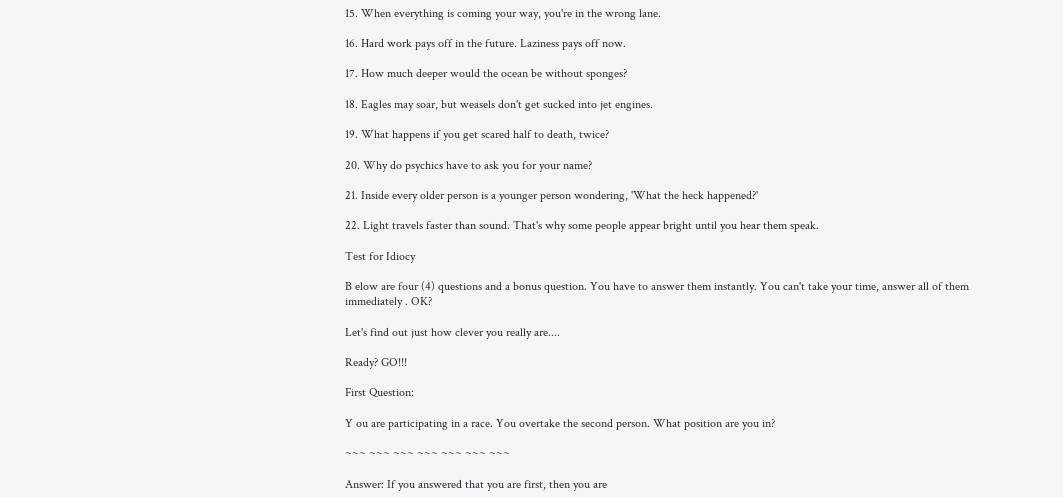15. When everything is coming your way, you're in the wrong lane.

16. Hard work pays off in the future. Laziness pays off now.

17. How much deeper would the ocean be without sponges?

18. Eagles may soar, but weasels don't get sucked into jet engines.

19. What happens if you get scared half to death, twice?

20. Why do psychics have to ask you for your name?

21. Inside every older person is a younger person wondering, 'What the heck happened?'

22. Light travels faster than sound. That's why some people appear bright until you hear them speak.

Test for Idiocy

B elow are four (4) questions and a bonus question. You have to answer them instantly. You can't take your time, answer all of them immediately . OK?

Let's find out just how clever you really are....

Ready? GO!!!

First Question:

Y ou are participating in a race. You overtake the second person. What position are you in?

~~~ ~~~ ~~~ ~~~ ~~~ ~~~ ~~~

Answer: If you answered that you are first, then you are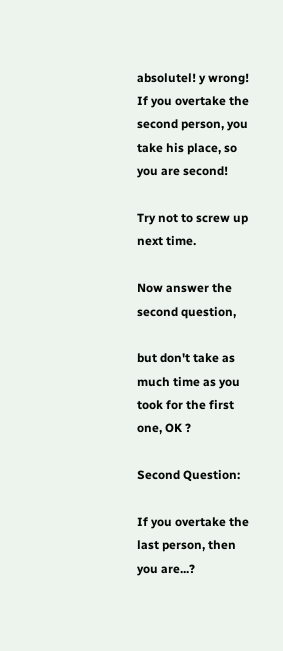absolutel! y wrong! If you overtake the second person, you take his place, so you are second!

Try not to screw up next time.

Now answer the second question,

but don't take as much time as you took for the first one, OK ?

Second Question:

If you overtake the last person, then you are...?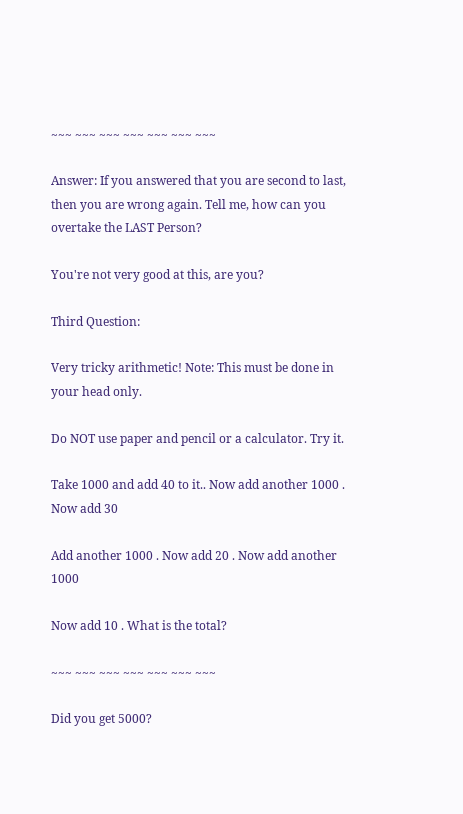~~~ ~~~ ~~~ ~~~ ~~~ ~~~ ~~~

Answer: If you answered that you are second to last, then you are wrong again. Tell me, how can you overtake the LAST Person?

You're not very good at this, are you?

Third Question:

Very tricky arithmetic! Note: This must be done in your head only.

Do NOT use paper and pencil or a calculator. Try it.

Take 1000 and add 40 to it.. Now add another 1000 . Now add 30

Add another 1000 . Now add 20 . Now add another 1000

Now add 10 . What is the total?

~~~ ~~~ ~~~ ~~~ ~~~ ~~~ ~~~

Did you get 5000?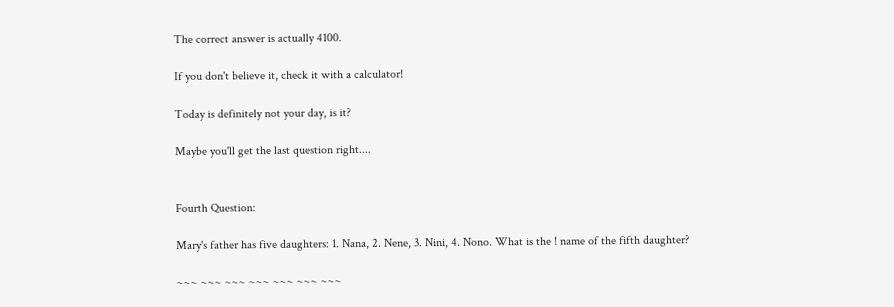The correct answer is actually 4100.

If you don't believe it, check it with a calculator!

Today is definitely not your day, is it?

Maybe you'll get the last question right....


Fourth Question:

Mary's father has five daughters: 1. Nana, 2. Nene, 3. Nini, 4. Nono. What is the ! name of the fifth daughter?

~~~ ~~~ ~~~ ~~~ ~~~ ~~~ ~~~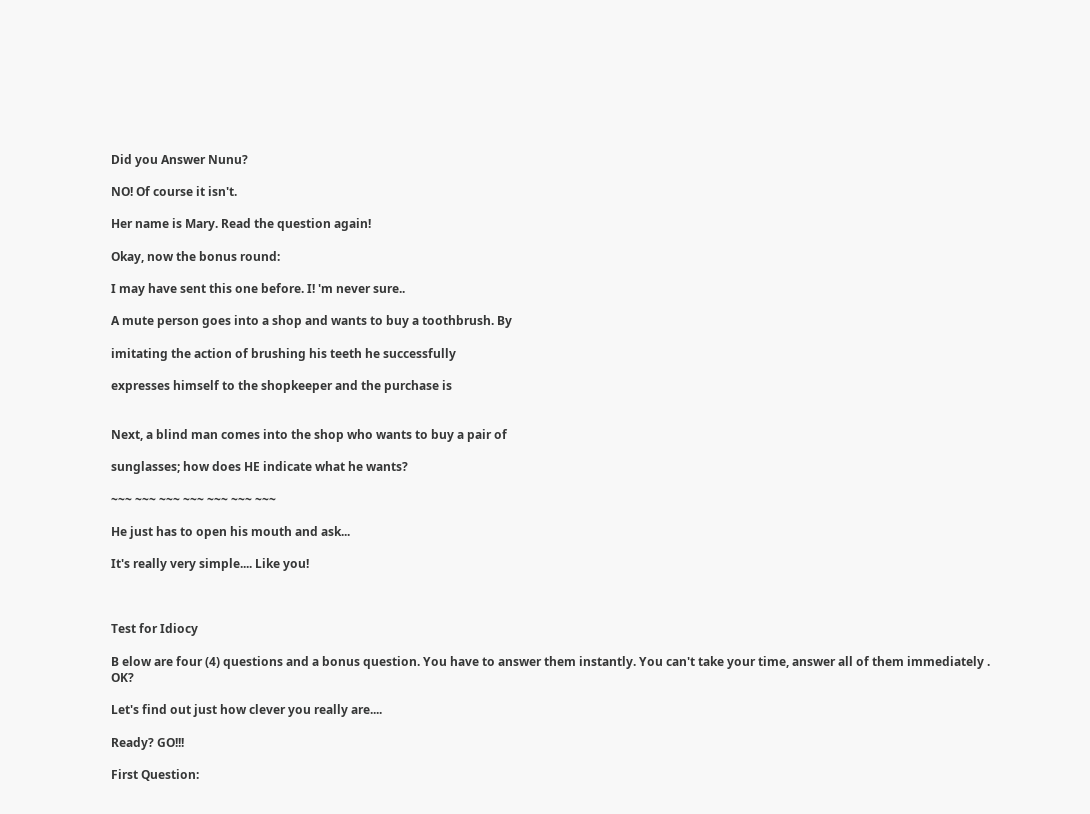Did you Answer Nunu?

NO! Of course it isn't.

Her name is Mary. Read the question again!

Okay, now the bonus round:

I may have sent this one before. I! 'm never sure..

A mute person goes into a shop and wants to buy a toothbrush. By

imitating the action of brushing his teeth he successfully

expresses himself to the shopkeeper and the purchase is


Next, a blind man comes into the shop who wants to buy a pair of

sunglasses; how does HE indicate what he wants?

~~~ ~~~ ~~~ ~~~ ~~~ ~~~ ~~~

He just has to open his mouth and ask...

It's really very simple.... Like you!



Test for Idiocy

B elow are four (4) questions and a bonus question. You have to answer them instantly. You can't take your time, answer all of them immediately . OK?

Let's find out just how clever you really are....

Ready? GO!!!

First Question: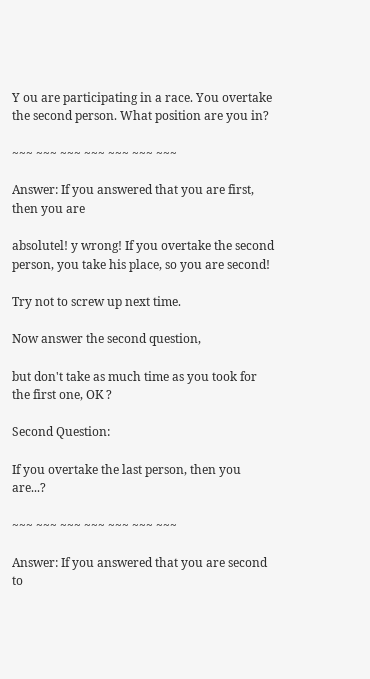Y ou are participating in a race. You overtake the second person. What position are you in?

~~~ ~~~ ~~~ ~~~ ~~~ ~~~ ~~~

Answer: If you answered that you are first, then you are

absolutel! y wrong! If you overtake the second person, you take his place, so you are second!

Try not to screw up next time.

Now answer the second question,

but don't take as much time as you took for the first one, OK ?

Second Question:

If you overtake the last person, then you are...?

~~~ ~~~ ~~~ ~~~ ~~~ ~~~ ~~~

Answer: If you answered that you are second to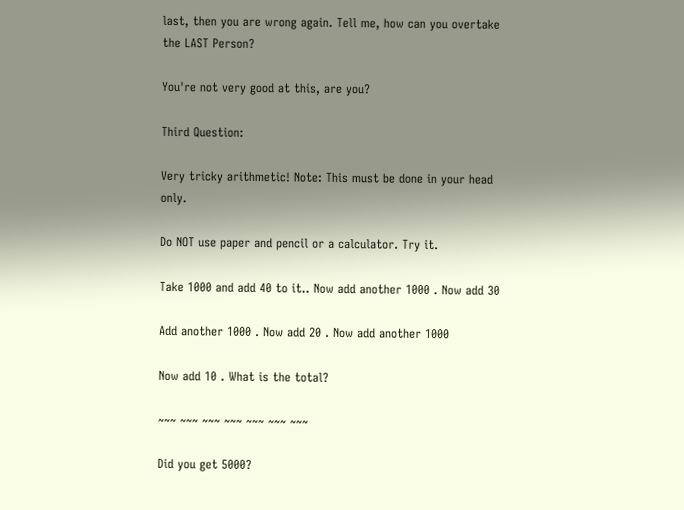last, then you are wrong again. Tell me, how can you overtake the LAST Person?

You're not very good at this, are you?

Third Question:

Very tricky arithmetic! Note: This must be done in your head only.

Do NOT use paper and pencil or a calculator. Try it.

Take 1000 and add 40 to it.. Now add another 1000 . Now add 30

Add another 1000 . Now add 20 . Now add another 1000

Now add 10 . What is the total?

~~~ ~~~ ~~~ ~~~ ~~~ ~~~ ~~~

Did you get 5000?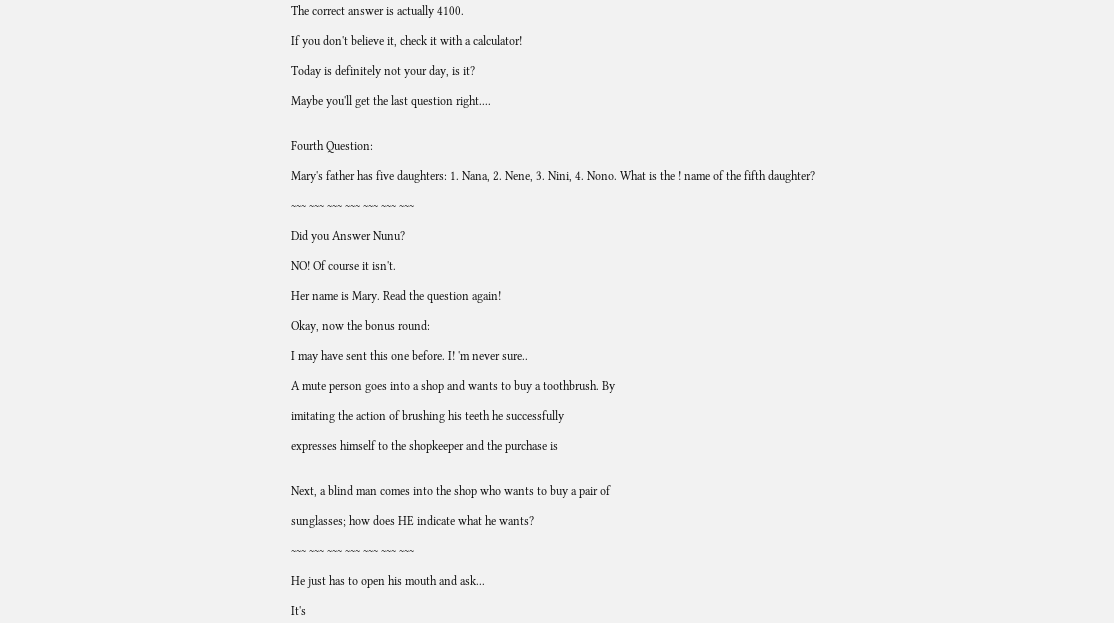The correct answer is actually 4100.

If you don't believe it, check it with a calculator!

Today is definitely not your day, is it?

Maybe you'll get the last question right....


Fourth Question:

Mary's father has five daughters: 1. Nana, 2. Nene, 3. Nini, 4. Nono. What is the ! name of the fifth daughter?

~~~ ~~~ ~~~ ~~~ ~~~ ~~~ ~~~

Did you Answer Nunu?

NO! Of course it isn't.

Her name is Mary. Read the question again!

Okay, now the bonus round:

I may have sent this one before. I! 'm never sure..

A mute person goes into a shop and wants to buy a toothbrush. By

imitating the action of brushing his teeth he successfully

expresses himself to the shopkeeper and the purchase is


Next, a blind man comes into the shop who wants to buy a pair of

sunglasses; how does HE indicate what he wants?

~~~ ~~~ ~~~ ~~~ ~~~ ~~~ ~~~

He just has to open his mouth and ask...

It's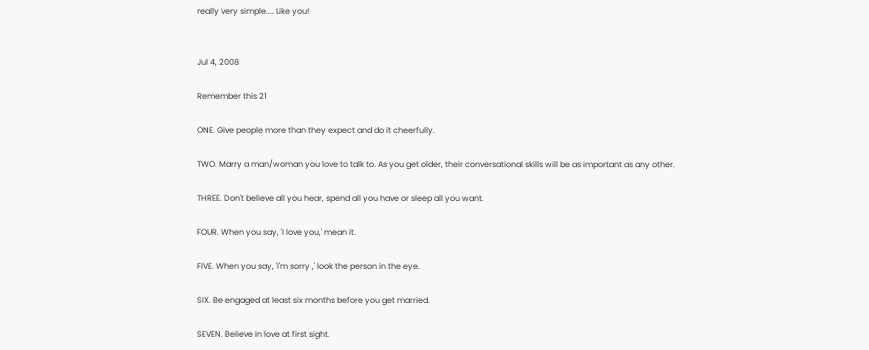really very simple.... Like you!


Jul 4, 2008

Remember this 21

ONE. Give people more than they expect and do it cheerfully.

TWO. Marry a man/woman you love to talk to. As you get older, their conversational skills will be as important as any other.

THREE. Don't believe all you hear, spend all you have or sleep all you want.

FOUR. When you say, 'I love you,' mean it.

FIVE. When you say, 'I'm sorry ,' look the person in the eye.

SIX. Be engaged at least six months before you get married.

SEVEN. Believe in love at first sight.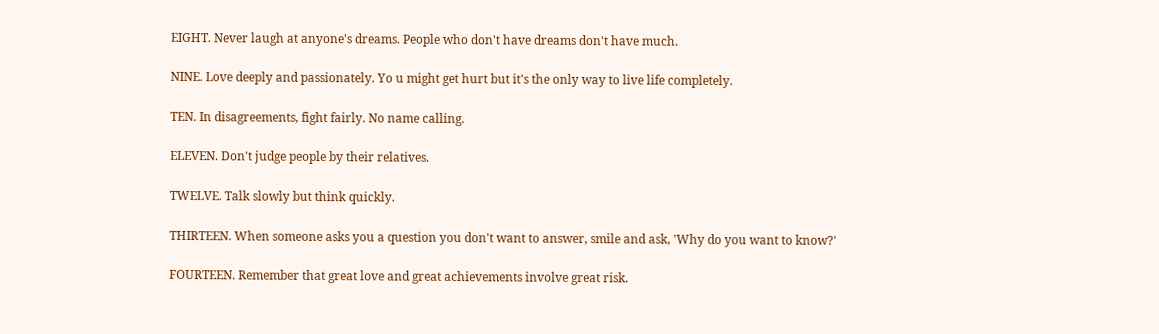EIGHT. Never laugh at anyone's dreams. People who don't have dreams don't have much.

NINE. Love deeply and passionately. Yo u might get hurt but it's the only way to live life completely.

TEN. In disagreements, fight fairly. No name calling.

ELEVEN. Don't judge people by their relatives.

TWELVE. Talk slowly but think quickly.

THIRTEEN. When someone asks you a question you don't want to answer, smile and ask, 'Why do you want to know?'

FOURTEEN. Remember that great love and great achievements involve great risk.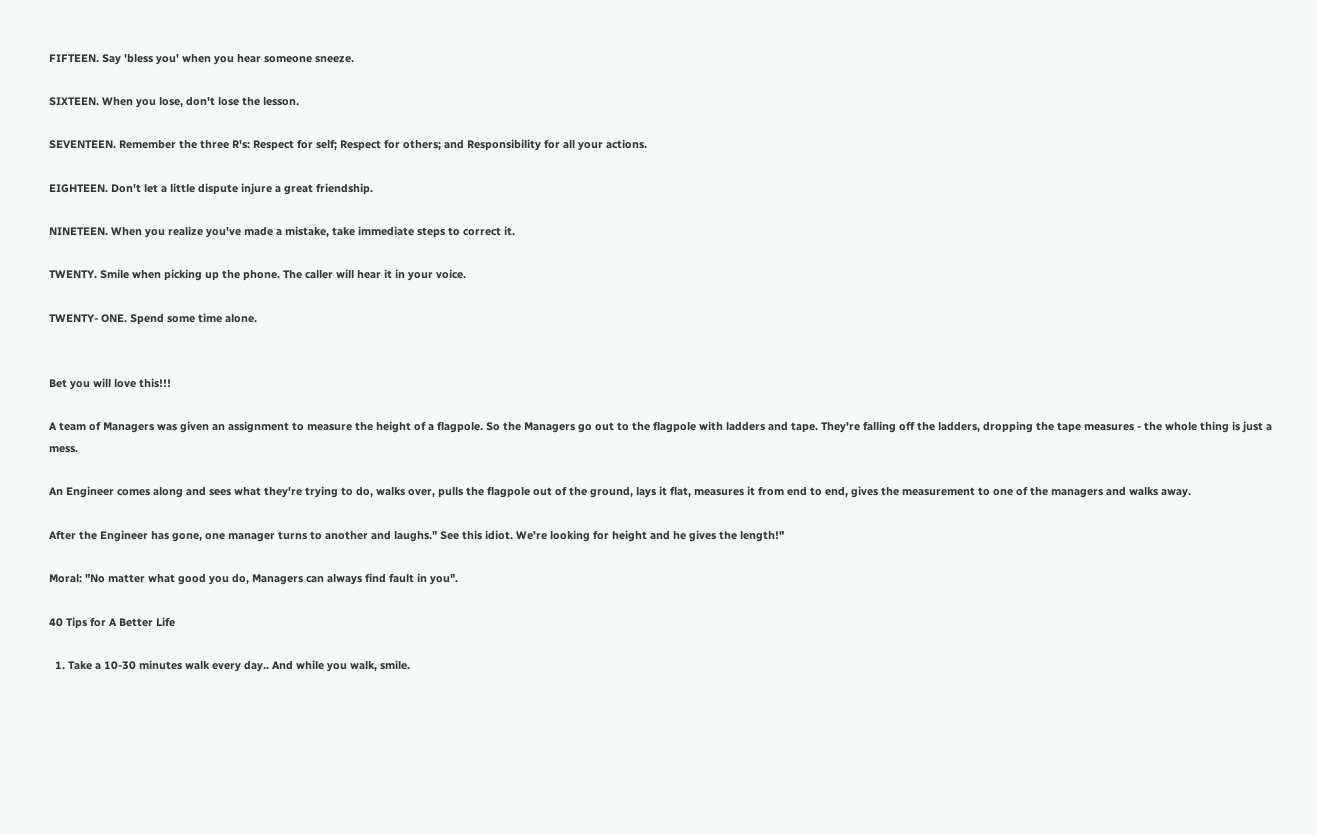FIFTEEN. Say 'bless you' when you hear someone sneeze.

SIXTEEN. When you lose, don't lose the lesson.

SEVENTEEN. Remember the three R's: Respect for self; Respect for others; and Responsibility for all your actions.

EIGHTEEN. Don't let a little dispute injure a great friendship.

NINETEEN. When you realize you've made a mistake, take immediate steps to correct it.

TWENTY. Smile when picking up the phone. The caller will hear it in your voice.

TWENTY- ONE. Spend some time alone.


Bet you will love this!!!

A team of Managers was given an assignment to measure the height of a flagpole. So the Managers go out to the flagpole with ladders and tape. They're falling off the ladders, dropping the tape measures - the whole thing is just a mess.

An Engineer comes along and sees what they're trying to do, walks over, pulls the flagpole out of the ground, lays it flat, measures it from end to end, gives the measurement to one of the managers and walks away.

After the Engineer has gone, one manager turns to another and laughs." See this idiot. We're looking for height and he gives the length!"

Moral: "No matter what good you do, Managers can always find fault in you".

40 Tips for A Better Life

  1. Take a 10-30 minutes walk every day.. And while you walk, smile.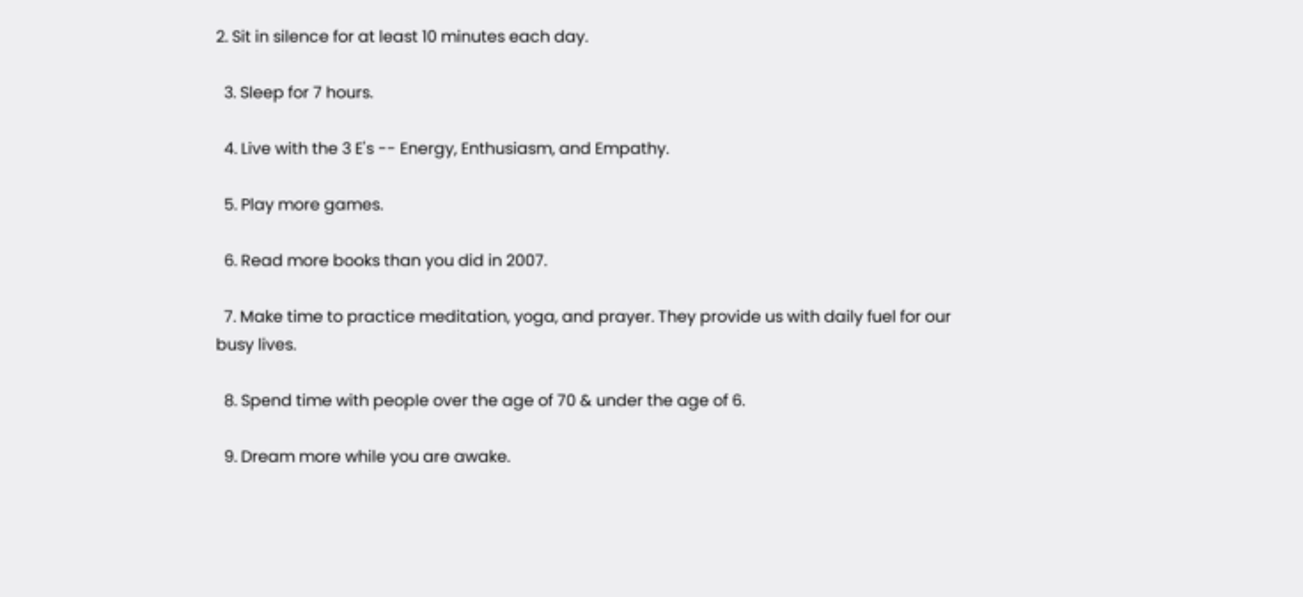2. Sit in silence for at least 10 minutes each day.

  3. Sleep for 7 hours.

  4. Live with the 3 E's -- Energy, Enthusiasm, and Empathy.

  5. Play more games.

  6. Read more books than you did in 2007.

  7. Make time to practice meditation, yoga, and prayer. They provide us with daily fuel for our busy lives.

  8. Spend time with people over the age of 70 & under the age of 6.

  9. Dream more while you are awake.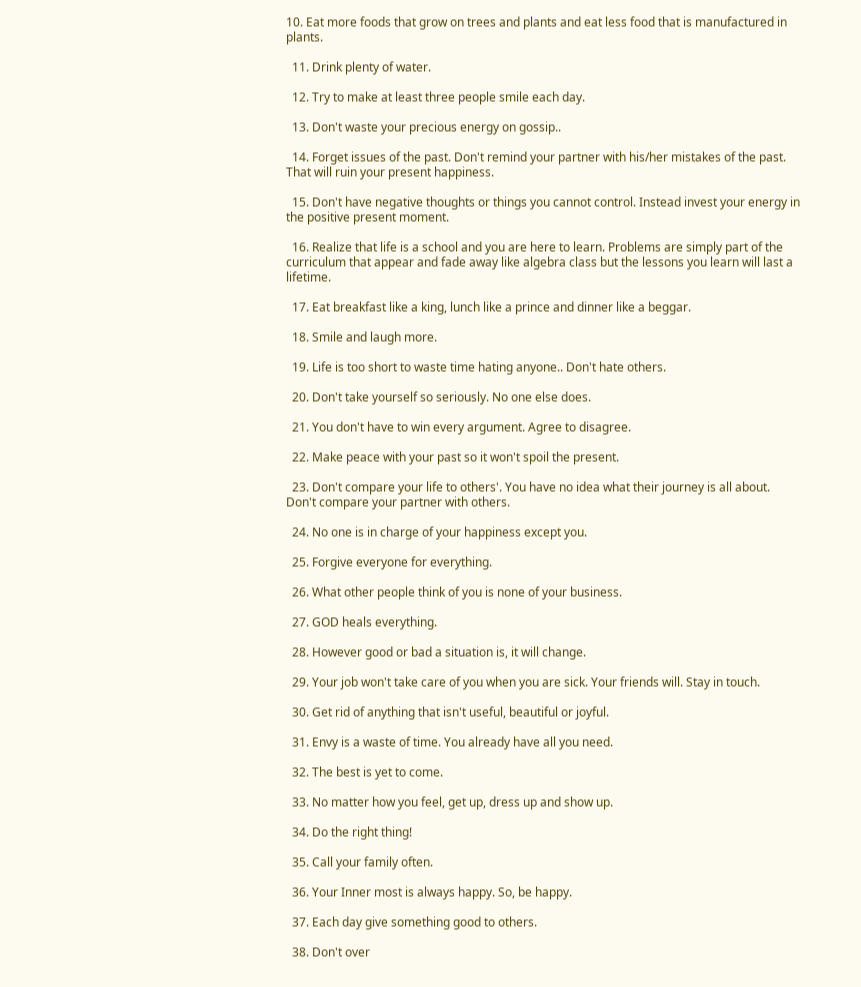10. Eat more foods that grow on trees and plants and eat less food that is manufactured in plants.

  11. Drink plenty of water.

  12. Try to make at least three people smile each day.

  13. Don't waste your precious energy on gossip..

  14. Forget issues of the past. Don't remind your partner with his/her mistakes of the past. That will ruin your present happiness.

  15. Don't have negative thoughts or things you cannot control. Instead invest your energy in the positive present moment.

  16. Realize that life is a school and you are here to learn. Problems are simply part of the curriculum that appear and fade away like algebra class but the lessons you learn will last a lifetime.

  17. Eat breakfast like a king, lunch like a prince and dinner like a beggar.

  18. Smile and laugh more.

  19. Life is too short to waste time hating anyone.. Don't hate others.

  20. Don't take yourself so seriously. No one else does.

  21. You don't have to win every argument. Agree to disagree.

  22. Make peace with your past so it won't spoil the present.

  23. Don't compare your life to others'. You have no idea what their journey is all about. Don't compare your partner with others.

  24. No one is in charge of your happiness except you.

  25. Forgive everyone for everything.

  26. What other people think of you is none of your business.

  27. GOD heals everything.

  28. However good or bad a situation is, it will change.

  29. Your job won't take care of you when you are sick. Your friends will. Stay in touch.

  30. Get rid of anything that isn't useful, beautiful or joyful.

  31. Envy is a waste of time. You already have all you need.

  32. The best is yet to come.

  33. No matter how you feel, get up, dress up and show up.

  34. Do the right thing!

  35. Call your family often.

  36. Your Inner most is always happy. So, be happy.

  37. Each day give something good to others.

  38. Don't over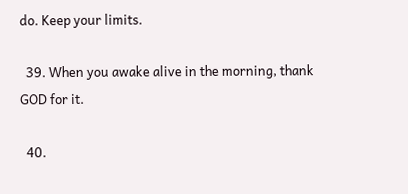do. Keep your limits.

  39. When you awake alive in the morning, thank GOD for it.

  40.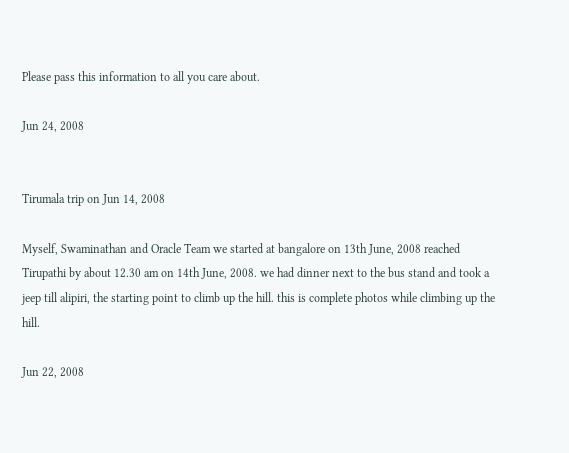Please pass this information to all you care about.

Jun 24, 2008


Tirumala trip on Jun 14, 2008

Myself, Swaminathan and Oracle Team we started at bangalore on 13th June, 2008 reached Tirupathi by about 12.30 am on 14th June, 2008. we had dinner next to the bus stand and took a jeep till alipiri, the starting point to climb up the hill. this is complete photos while climbing up the hill.

Jun 22, 2008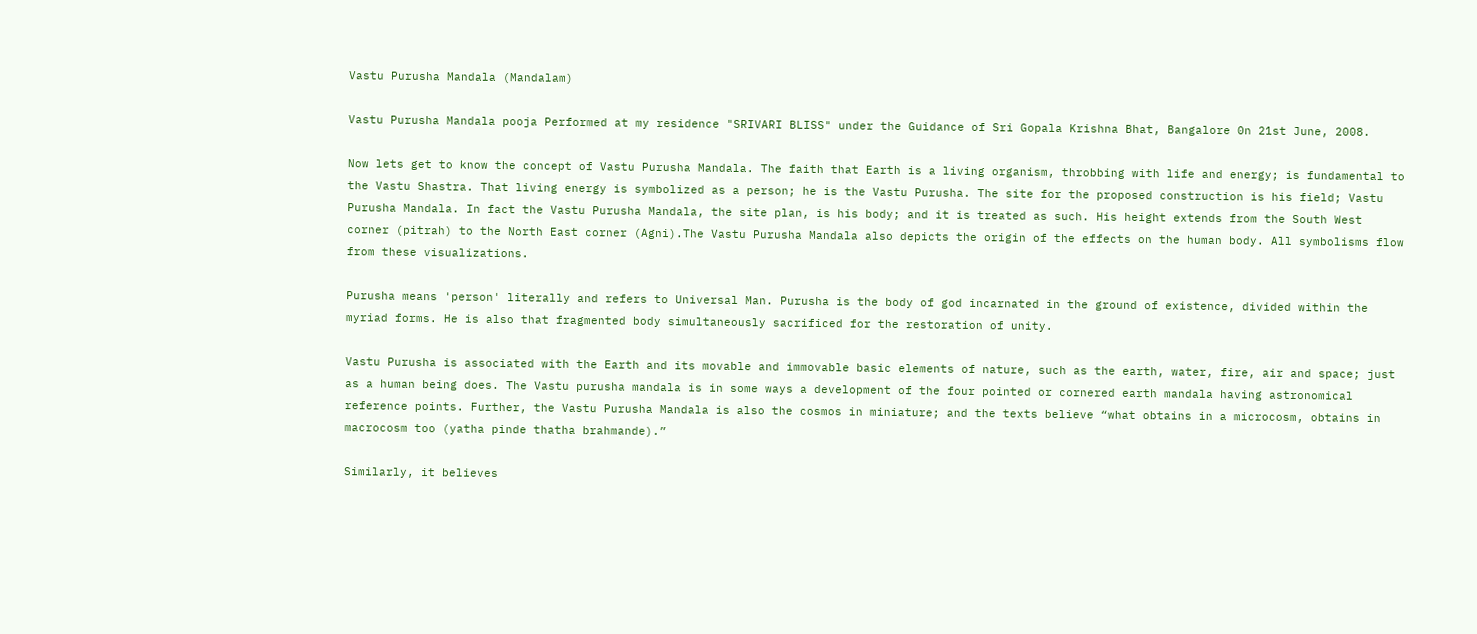Vastu Purusha Mandala (Mandalam)

Vastu Purusha Mandala pooja Performed at my residence "SRIVARI BLISS" under the Guidance of Sri Gopala Krishna Bhat, Bangalore 0n 21st June, 2008.

Now lets get to know the concept of Vastu Purusha Mandala. The faith that Earth is a living organism, throbbing with life and energy; is fundamental to the Vastu Shastra. That living energy is symbolized as a person; he is the Vastu Purusha. The site for the proposed construction is his field; Vastu Purusha Mandala. In fact the Vastu Purusha Mandala, the site plan, is his body; and it is treated as such. His height extends from the South West corner (pitrah) to the North East corner (Agni).The Vastu Purusha Mandala also depicts the origin of the effects on the human body. All symbolisms flow from these visualizations.

Purusha means 'person' literally and refers to Universal Man. Purusha is the body of god incarnated in the ground of existence, divided within the myriad forms. He is also that fragmented body simultaneously sacrificed for the restoration of unity.

Vastu Purusha is associated with the Earth and its movable and immovable basic elements of nature, such as the earth, water, fire, air and space; just as a human being does. The Vastu purusha mandala is in some ways a development of the four pointed or cornered earth mandala having astronomical reference points. Further, the Vastu Purusha Mandala is also the cosmos in miniature; and the texts believe “what obtains in a microcosm, obtains in macrocosm too (yatha pinde thatha brahmande).”

Similarly, it believes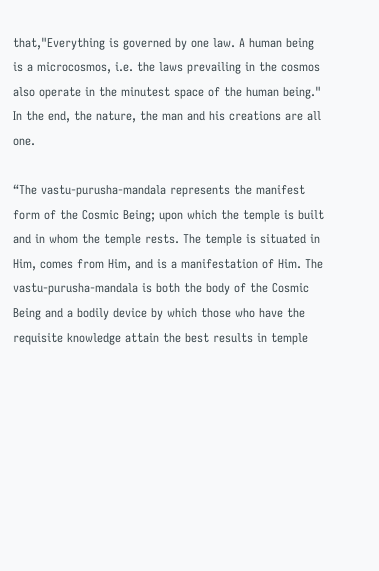that,"Everything is governed by one law. A human being is a microcosmos, i.e. the laws prevailing in the cosmos also operate in the minutest space of the human being." In the end, the nature, the man and his creations are all one.

“The vastu-purusha-mandala represents the manifest form of the Cosmic Being; upon which the temple is built and in whom the temple rests. The temple is situated in Him, comes from Him, and is a manifestation of Him. The vastu-purusha-mandala is both the body of the Cosmic Being and a bodily device by which those who have the requisite knowledge attain the best results in temple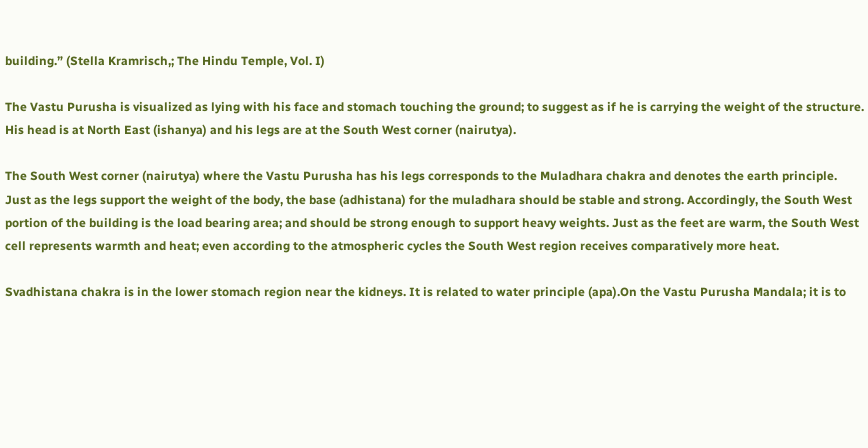building.” (Stella Kramrisch,; The Hindu Temple, Vol. I)

The Vastu Purusha is visualized as lying with his face and stomach touching the ground; to suggest as if he is carrying the weight of the structure. His head is at North East (ishanya) and his legs are at the South West corner (nairutya).

The South West corner (nairutya) where the Vastu Purusha has his legs corresponds to the Muladhara chakra and denotes the earth principle. Just as the legs support the weight of the body, the base (adhistana) for the muladhara should be stable and strong. Accordingly, the South West portion of the building is the load bearing area; and should be strong enough to support heavy weights. Just as the feet are warm, the South West cell represents warmth and heat; even according to the atmospheric cycles the South West region receives comparatively more heat.

Svadhistana chakra is in the lower stomach region near the kidneys. It is related to water principle (apa).On the Vastu Purusha Mandala; it is to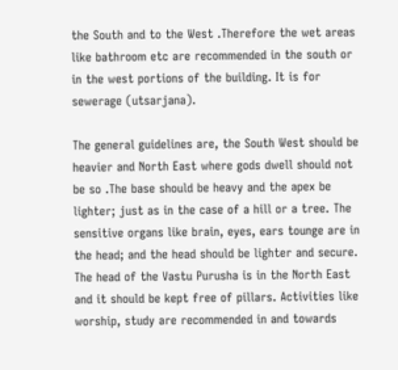the South and to the West .Therefore the wet areas like bathroom etc are recommended in the south or in the west portions of the building. It is for sewerage (utsarjana).

The general guidelines are, the South West should be heavier and North East where gods dwell should not be so .The base should be heavy and the apex be lighter; just as in the case of a hill or a tree. The sensitive organs like brain, eyes, ears tounge are in the head; and the head should be lighter and secure. The head of the Vastu Purusha is in the North East and it should be kept free of pillars. Activities like worship, study are recommended in and towards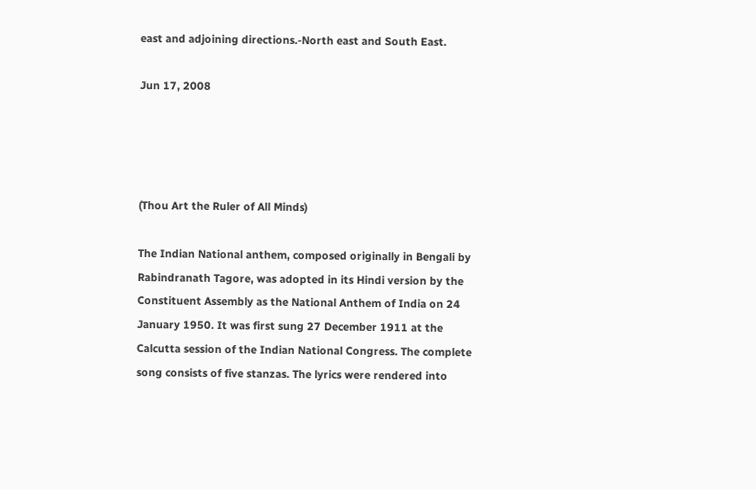east and adjoining directions.-North east and South East.

Jun 17, 2008




(Thou Art the Ruler of All Minds)

The Indian National anthem, composed originally in Bengali by Rabindranath Tagore, was adopted in its Hindi version by the Constituent Assembly as the National Anthem of India on 24 January 1950. It was first sung 27 December 1911 at the Calcutta session of the Indian National Congress. The complete song consists of five stanzas. The lyrics were rendered into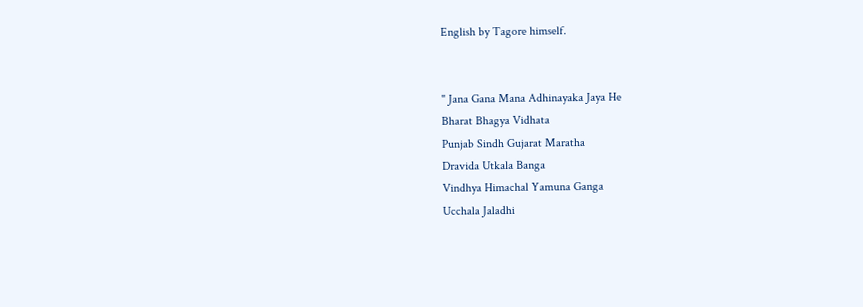English by Tagore himself.


" Jana Gana Mana Adhinayaka Jaya He
Bharat Bhagya Vidhata
Punjab Sindh Gujarat Maratha
Dravida Utkala Banga
Vindhya Himachal Yamuna Ganga
Ucchala Jaladhi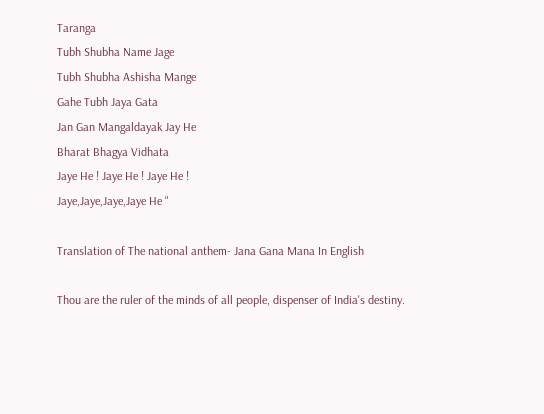Taranga
Tubh Shubha Name Jage
Tubh Shubha Ashisha Mange
Gahe Tubh Jaya Gata
Jan Gan Mangaldayak Jay He
Bharat Bhagya Vidhata
Jaye He ! Jaye He ! Jaye He !
Jaye,Jaye,Jaye,Jaye He "

Translation of The national anthem- Jana Gana Mana In English

Thou are the ruler of the minds of all people, dispenser of India's destiny.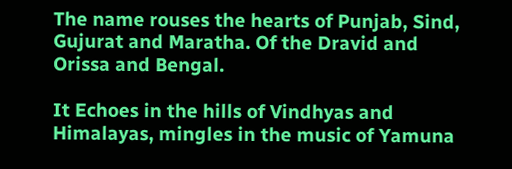The name rouses the hearts of Punjab, Sind, Gujurat and Maratha. Of the Dravid and Orissa and Bengal.

It Echoes in the hills of Vindhyas and Himalayas, mingles in the music of Yamuna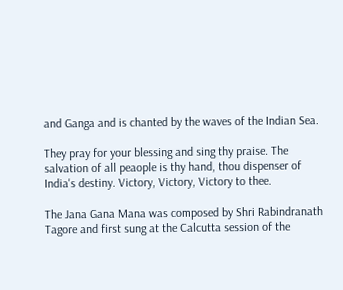and Ganga and is chanted by the waves of the Indian Sea.

They pray for your blessing and sing thy praise. The salvation of all peaople is thy hand, thou dispenser of India's destiny. Victory, Victory, Victory to thee.

The Jana Gana Mana was composed by Shri Rabindranath Tagore and first sung at the Calcutta session of the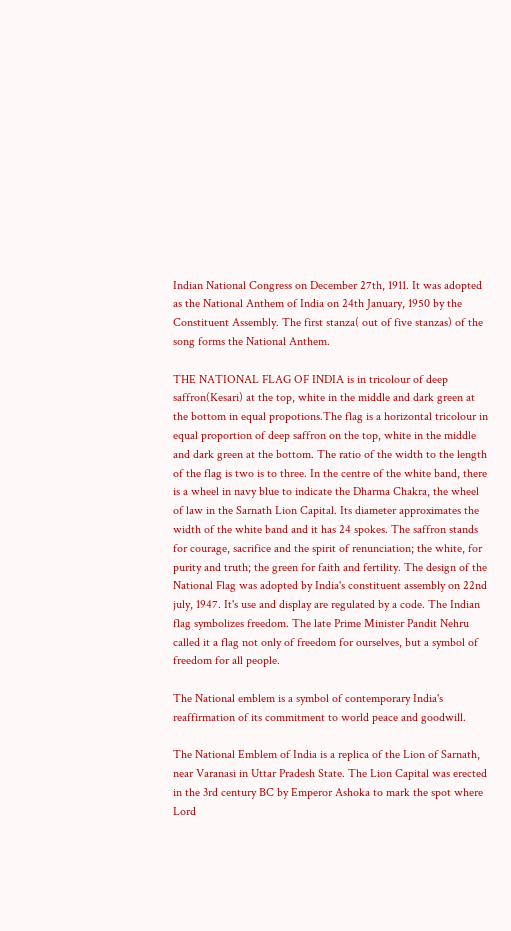Indian National Congress on December 27th, 1911. It was adopted as the National Anthem of India on 24th January, 1950 by the Constituent Assembly. The first stanza( out of five stanzas) of the song forms the National Anthem.

THE NATIONAL FLAG OF INDIA is in tricolour of deep saffron(Kesari) at the top, white in the middle and dark green at the bottom in equal propotions.The flag is a horizontal tricolour in equal proportion of deep saffron on the top, white in the middle and dark green at the bottom. The ratio of the width to the length of the flag is two is to three. In the centre of the white band, there is a wheel in navy blue to indicate the Dharma Chakra, the wheel of law in the Sarnath Lion Capital. Its diameter approximates the width of the white band and it has 24 spokes. The saffron stands for courage, sacrifice and the spirit of renunciation; the white, for purity and truth; the green for faith and fertility. The design of the National Flag was adopted by India's constituent assembly on 22nd july, 1947. It's use and display are regulated by a code. The Indian flag symbolizes freedom. The late Prime Minister Pandit Nehru called it a flag not only of freedom for ourselves, but a symbol of freedom for all people.

The National emblem is a symbol of contemporary India's reaffirmation of its commitment to world peace and goodwill.

The National Emblem of India is a replica of the Lion of Sarnath, near Varanasi in Uttar Pradesh State. The Lion Capital was erected in the 3rd century BC by Emperor Ashoka to mark the spot where Lord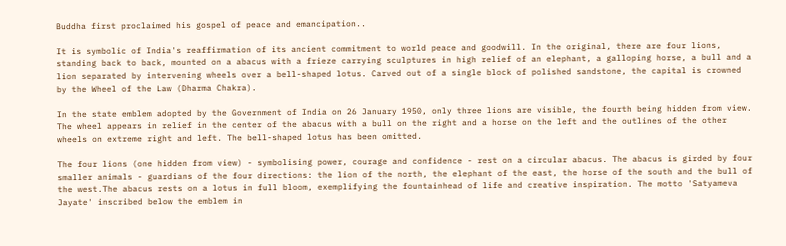Buddha first proclaimed his gospel of peace and emancipation..

It is symbolic of India's reaffirmation of its ancient commitment to world peace and goodwill. In the original, there are four lions, standing back to back, mounted on a abacus with a frieze carrying sculptures in high relief of an elephant, a galloping horse, a bull and a lion separated by intervening wheels over a bell-shaped lotus. Carved out of a single block of polished sandstone, the capital is crowned by the Wheel of the Law (Dharma Chakra).

In the state emblem adopted by the Government of India on 26 January 1950, only three lions are visible, the fourth being hidden from view. The wheel appears in relief in the center of the abacus with a bull on the right and a horse on the left and the outlines of the other wheels on extreme right and left. The bell-shaped lotus has been omitted.

The four lions (one hidden from view) - symbolising power, courage and confidence - rest on a circular abacus. The abacus is girded by four smaller animals - guardians of the four directions: the lion of the north, the elephant of the east, the horse of the south and the bull of the west.The abacus rests on a lotus in full bloom, exemplifying the fountainhead of life and creative inspiration. The motto 'Satyameva Jayate' inscribed below the emblem in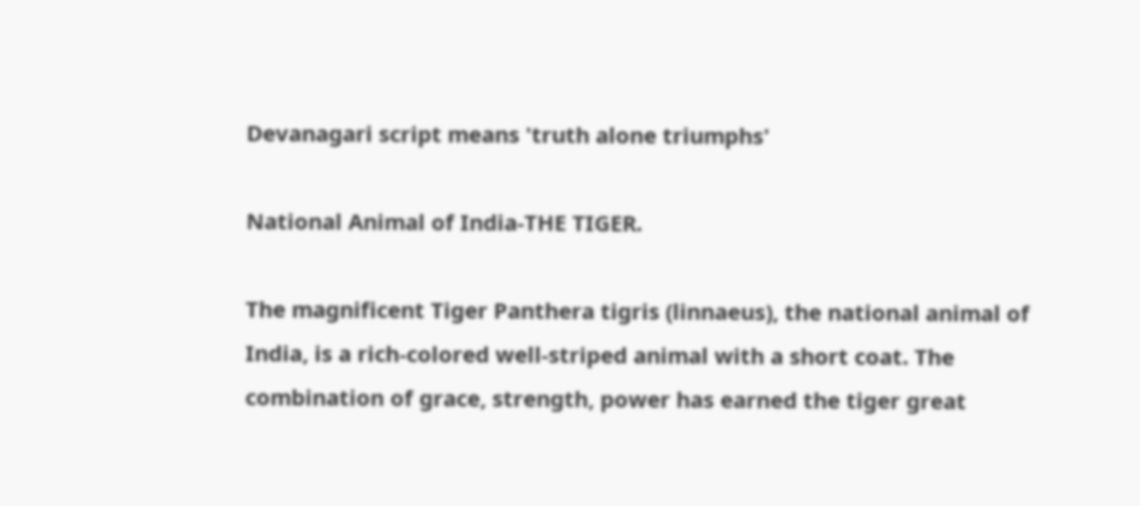Devanagari script means 'truth alone triumphs'

National Animal of India-THE TIGER.

The magnificent Tiger Panthera tigris (linnaeus), the national animal of India, is a rich-colored well-striped animal with a short coat. The combination of grace, strength, power has earned the tiger great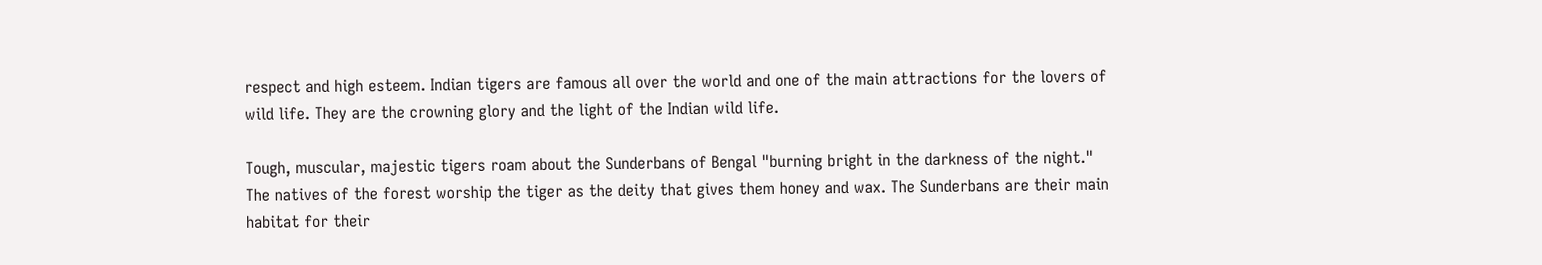respect and high esteem. Indian tigers are famous all over the world and one of the main attractions for the lovers of wild life. They are the crowning glory and the light of the Indian wild life.

Tough, muscular, majestic tigers roam about the Sunderbans of Bengal "burning bright in the darkness of the night." The natives of the forest worship the tiger as the deity that gives them honey and wax. The Sunderbans are their main habitat for their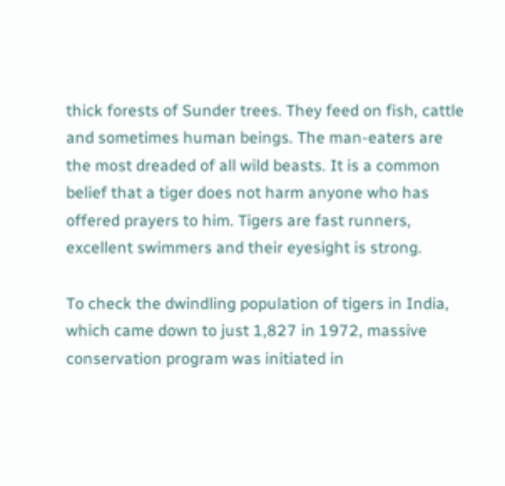thick forests of Sunder trees. They feed on fish, cattle and sometimes human beings. The man-eaters are the most dreaded of all wild beasts. It is a common belief that a tiger does not harm anyone who has offered prayers to him. Tigers are fast runners, excellent swimmers and their eyesight is strong.

To check the dwindling population of tigers in India, which came down to just 1,827 in 1972, massive conservation program was initiated in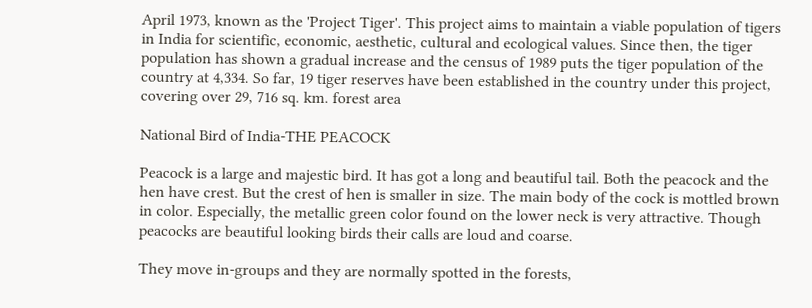April 1973, known as the 'Project Tiger'. This project aims to maintain a viable population of tigers in India for scientific, economic, aesthetic, cultural and ecological values. Since then, the tiger population has shown a gradual increase and the census of 1989 puts the tiger population of the country at 4,334. So far, 19 tiger reserves have been established in the country under this project, covering over 29, 716 sq. km. forest area

National Bird of India-THE PEACOCK

Peacock is a large and majestic bird. It has got a long and beautiful tail. Both the peacock and the hen have crest. But the crest of hen is smaller in size. The main body of the cock is mottled brown in color. Especially, the metallic green color found on the lower neck is very attractive. Though peacocks are beautiful looking birds their calls are loud and coarse.

They move in-groups and they are normally spotted in the forests,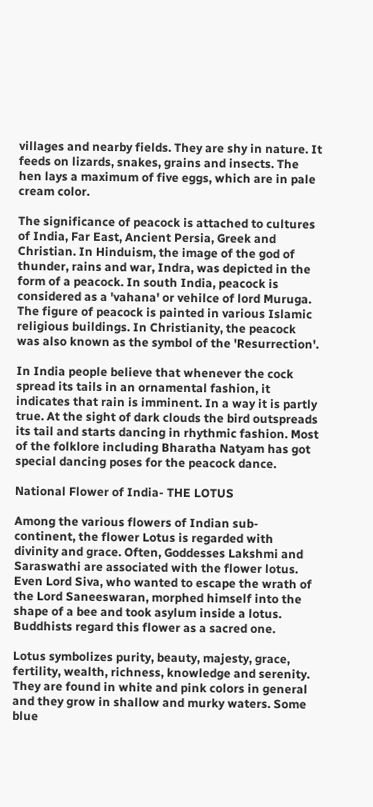villages and nearby fields. They are shy in nature. It feeds on lizards, snakes, grains and insects. The hen lays a maximum of five eggs, which are in pale cream color.

The significance of peacock is attached to cultures of India, Far East, Ancient Persia, Greek and Christian. In Hinduism, the image of the god of thunder, rains and war, Indra, was depicted in the form of a peacock. In south India, peacock is considered as a 'vahana' or vehilce of lord Muruga. The figure of peacock is painted in various Islamic religious buildings. In Christianity, the peacock was also known as the symbol of the 'Resurrection'.

In India people believe that whenever the cock spread its tails in an ornamental fashion, it indicates that rain is imminent. In a way it is partly true. At the sight of dark clouds the bird outspreads its tail and starts dancing in rhythmic fashion. Most of the folklore including Bharatha Natyam has got special dancing poses for the peacock dance.

National Flower of India- THE LOTUS

Among the various flowers of Indian sub-continent, the flower Lotus is regarded with divinity and grace. Often, Goddesses Lakshmi and Saraswathi are associated with the flower lotus. Even Lord Siva, who wanted to escape the wrath of the Lord Saneeswaran, morphed himself into the shape of a bee and took asylum inside a lotus. Buddhists regard this flower as a sacred one.

Lotus symbolizes purity, beauty, majesty, grace, fertility, wealth, richness, knowledge and serenity. They are found in white and pink colors in general and they grow in shallow and murky waters. Some blue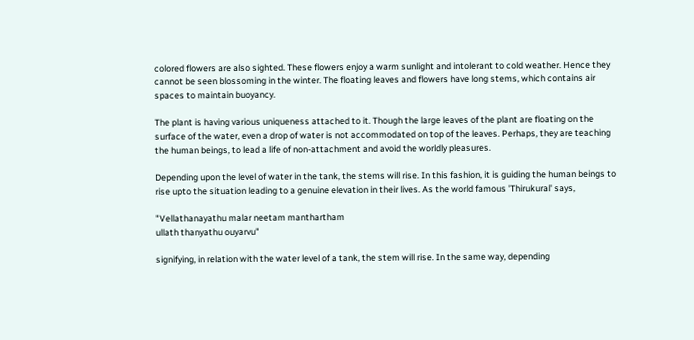colored flowers are also sighted. These flowers enjoy a warm sunlight and intolerant to cold weather. Hence they cannot be seen blossoming in the winter. The floating leaves and flowers have long stems, which contains air spaces to maintain buoyancy.

The plant is having various uniqueness attached to it. Though the large leaves of the plant are floating on the surface of the water, even a drop of water is not accommodated on top of the leaves. Perhaps, they are teaching the human beings, to lead a life of non-attachment and avoid the worldly pleasures.

Depending upon the level of water in the tank, the stems will rise. In this fashion, it is guiding the human beings to rise upto the situation leading to a genuine elevation in their lives. As the world famous 'Thirukural' says,

"Vellathanayathu malar neetam manthartham
ullath thanyathu ouyarvu"

signifying, in relation with the water level of a tank, the stem will rise. In the same way, depending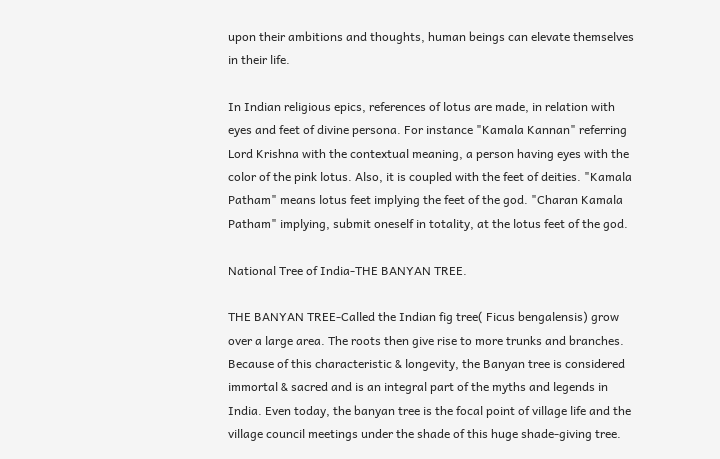upon their ambitions and thoughts, human beings can elevate themselves in their life.

In Indian religious epics, references of lotus are made, in relation with eyes and feet of divine persona. For instance "Kamala Kannan" referring Lord Krishna with the contextual meaning, a person having eyes with the color of the pink lotus. Also, it is coupled with the feet of deities. "Kamala Patham" means lotus feet implying the feet of the god. "Charan Kamala Patham" implying, submit oneself in totality, at the lotus feet of the god.

National Tree of India-THE BANYAN TREE.

THE BANYAN TREE-Called the Indian fig tree( Ficus bengalensis) grow over a large area. The roots then give rise to more trunks and branches. Because of this characteristic & longevity, the Banyan tree is considered immortal & sacred and is an integral part of the myths and legends in India. Even today, the banyan tree is the focal point of village life and the village council meetings under the shade of this huge shade-giving tree.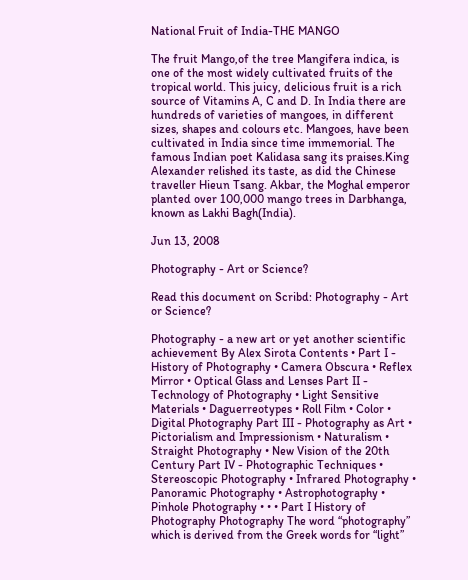National Fruit of India-THE MANGO

The fruit Mango,of the tree Mangifera indica, is one of the most widely cultivated fruits of the tropical world. This juicy, delicious fruit is a rich source of Vitamins A, C and D. In India there are hundreds of varieties of mangoes, in different sizes, shapes and colours etc. Mangoes, have been cultivated in India since time immemorial. The famous Indian poet Kalidasa sang its praises.King Alexander relished its taste, as did the Chinese traveller Hieun Tsang. Akbar, the Moghal emperor planted over 100,000 mango trees in Darbhanga, known as Lakhi Bagh(India).

Jun 13, 2008

Photography - Art or Science?

Read this document on Scribd: Photography - Art or Science?

Photography - a new art or yet another scientific achievement By Alex Sirota Contents • Part I - History of Photography • Camera Obscura • Reflex Mirror • Optical Glass and Lenses Part II - Technology of Photography • Light Sensitive Materials • Daguerreotypes • Roll Film • Color • Digital Photography Part III - Photography as Art • Pictorialism and Impressionism • Naturalism • Straight Photography • New Vision of the 20th Century Part IV - Photographic Techniques • Stereoscopic Photography • Infrared Photography • Panoramic Photography • Astrophotography • Pinhole Photography • • • Part I History of Photography Photography The word “photography” which is derived from the Greek words for “light”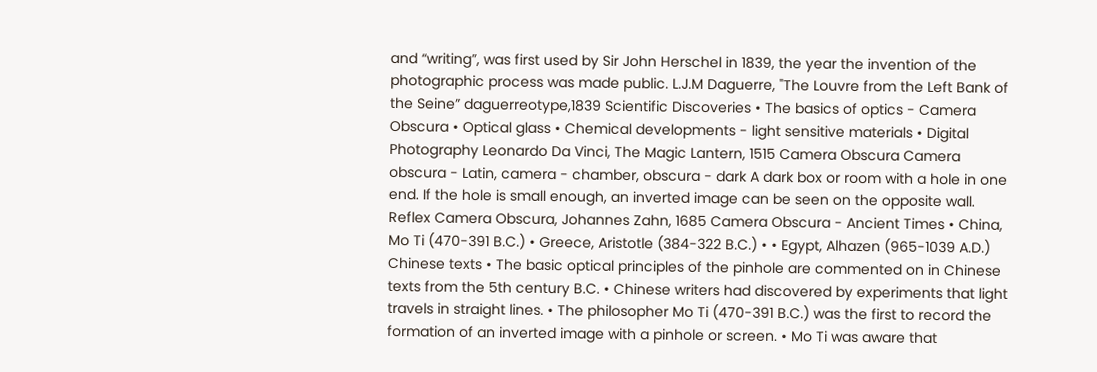and “writing”, was first used by Sir John Herschel in 1839, the year the invention of the photographic process was made public. L.J.M Daguerre, "The Louvre from the Left Bank of the Seine” daguerreotype,1839 Scientific Discoveries • The basics of optics - Camera Obscura • Optical glass • Chemical developments - light sensitive materials • Digital Photography Leonardo Da Vinci, The Magic Lantern, 1515 Camera Obscura Camera obscura - Latin, camera - chamber, obscura - dark A dark box or room with a hole in one end. If the hole is small enough, an inverted image can be seen on the opposite wall. Reflex Camera Obscura, Johannes Zahn, 1685 Camera Obscura - Ancient Times • China, Mo Ti (470-391 B.C.) • Greece, Aristotle (384-322 B.C.) • • Egypt, Alhazen (965-1039 A.D.) Chinese texts • The basic optical principles of the pinhole are commented on in Chinese texts from the 5th century B.C. • Chinese writers had discovered by experiments that light travels in straight lines. • The philosopher Mo Ti (470-391 B.C.) was the first to record the formation of an inverted image with a pinhole or screen. • Mo Ti was aware that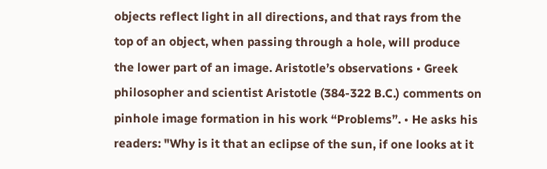objects reflect light in all directions, and that rays from the top of an object, when passing through a hole, will produce the lower part of an image. Aristotle’s observations • Greek philosopher and scientist Aristotle (384-322 B.C.) comments on pinhole image formation in his work “Problems”. • He asks his readers: "Why is it that an eclipse of the sun, if one looks at it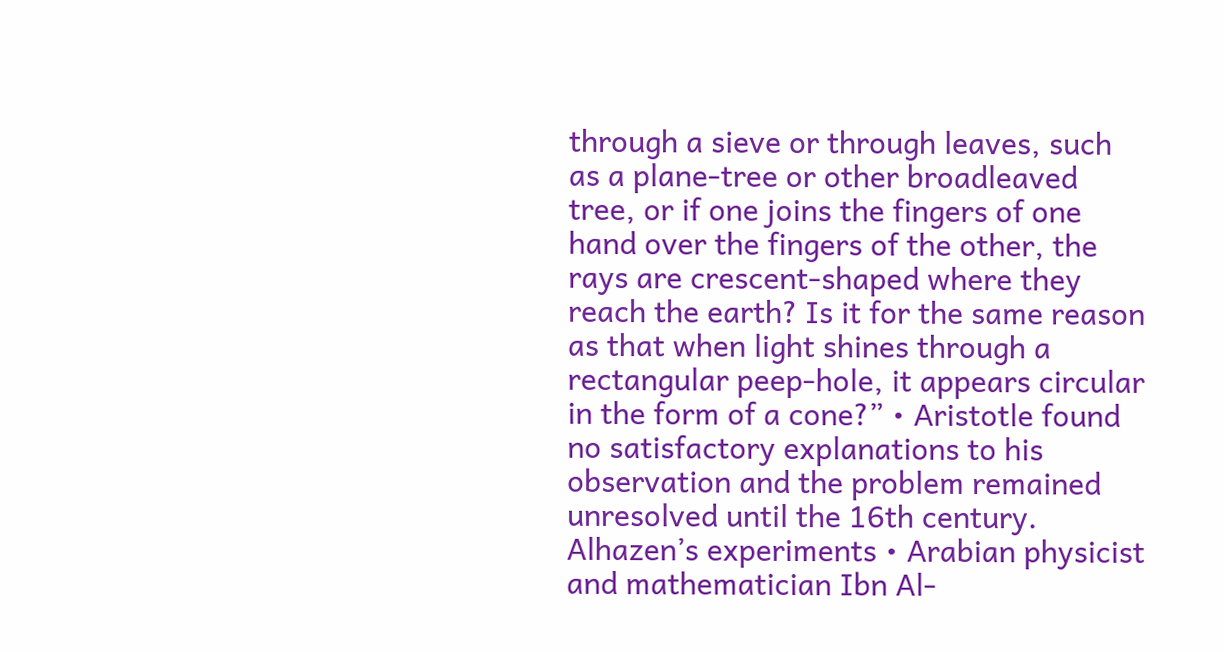through a sieve or through leaves, such as a plane-tree or other broadleaved tree, or if one joins the fingers of one hand over the fingers of the other, the rays are crescent-shaped where they reach the earth? Is it for the same reason as that when light shines through a rectangular peep-hole, it appears circular in the form of a cone?” • Aristotle found no satisfactory explanations to his observation and the problem remained unresolved until the 16th century. Alhazen’s experiments • Arabian physicist and mathematician Ibn Al-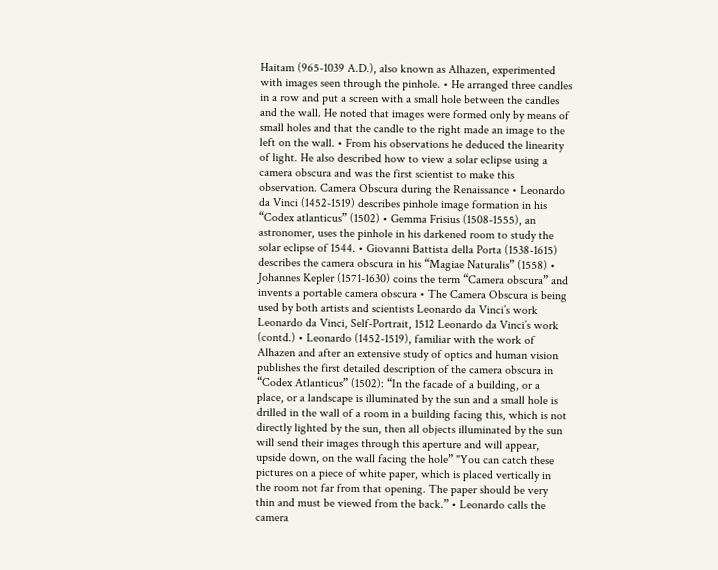Haitam (965-1039 A.D.), also known as Alhazen, experimented with images seen through the pinhole. • He arranged three candles in a row and put a screen with a small hole between the candles and the wall. He noted that images were formed only by means of small holes and that the candle to the right made an image to the left on the wall. • From his observations he deduced the linearity of light. He also described how to view a solar eclipse using a camera obscura and was the first scientist to make this observation. Camera Obscura during the Renaissance • Leonardo da Vinci (1452-1519) describes pinhole image formation in his “Codex atlanticus” (1502) • Gemma Frisius (1508-1555), an astronomer, uses the pinhole in his darkened room to study the solar eclipse of 1544. • Giovanni Battista della Porta (1538-1615) describes the camera obscura in his “Magiae Naturalis” (1558) • Johannes Kepler (1571-1630) coins the term “Camera obscura” and invents a portable camera obscura • The Camera Obscura is being used by both artists and scientists Leonardo da Vinci’s work Leonardo da Vinci, Self-Portrait, 1512 Leonardo da Vinci’s work (contd.) • Leonardo (1452-1519), familiar with the work of Alhazen and after an extensive study of optics and human vision publishes the first detailed description of the camera obscura in “Codex Atlanticus” (1502): “In the facade of a building, or a place, or a landscape is illuminated by the sun and a small hole is drilled in the wall of a room in a building facing this, which is not directly lighted by the sun, then all objects illuminated by the sun will send their images through this aperture and will appear, upside down, on the wall facing the hole” "You can catch these pictures on a piece of white paper, which is placed vertically in the room not far from that opening. The paper should be very thin and must be viewed from the back.” • Leonardo calls the camera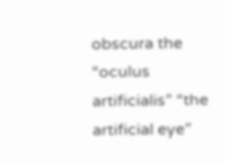obscura the “oculus artificialis” “the artificial eye”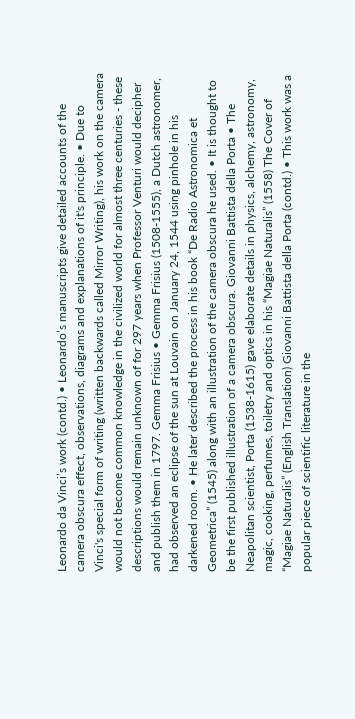Leonardo da Vinci’s work (contd.) • Leonardo’s manuscripts give detailed accounts of the camera obscura effect, observations, diagrams and explanations of it's principle. • Due to Vinci's special form of writing (written backwards called Mirror Writing), his work on the camera would not become common knowledge in the civilized world for almost three centuries - these descriptions would remain unknown of for 297 years when Professor Venturi would decipher and publish them in 1797. Gemma Frisius • Gemma Frisius (1508-1555), a Dutch astronomer, had observed an eclipse of the sun at Louvain on January 24, 1544 using pinhole in his darkened room. • He later described the process in his book “De Radio Astronomica et Geometrica” (1545) along with an illustration of the camera obscura he used. • It is thought to be the first published illustration of a camera obscura. Giovanni Battista della Porta • The Neapolitan scientist, Porta (1538-1615) gave elaborate details in physics, alchemy, astronomy, magic, cooking, perfumes, toiletry and optics in his “Magiae Naturalis” (1558) The Cover of “Magiae Naturalis” (English Translation) Giovanni Battista della Porta (contd.) • This work was a popular piece of scientific literature in the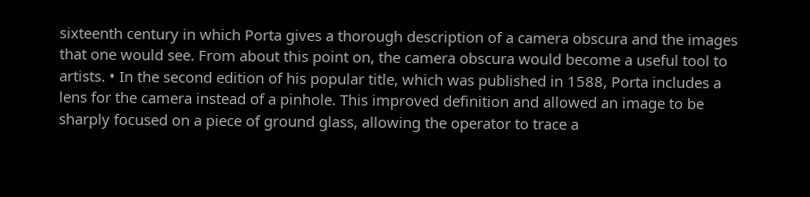sixteenth century in which Porta gives a thorough description of a camera obscura and the images that one would see. From about this point on, the camera obscura would become a useful tool to artists. • In the second edition of his popular title, which was published in 1588, Porta includes a lens for the camera instead of a pinhole. This improved definition and allowed an image to be sharply focused on a piece of ground glass, allowing the operator to trace a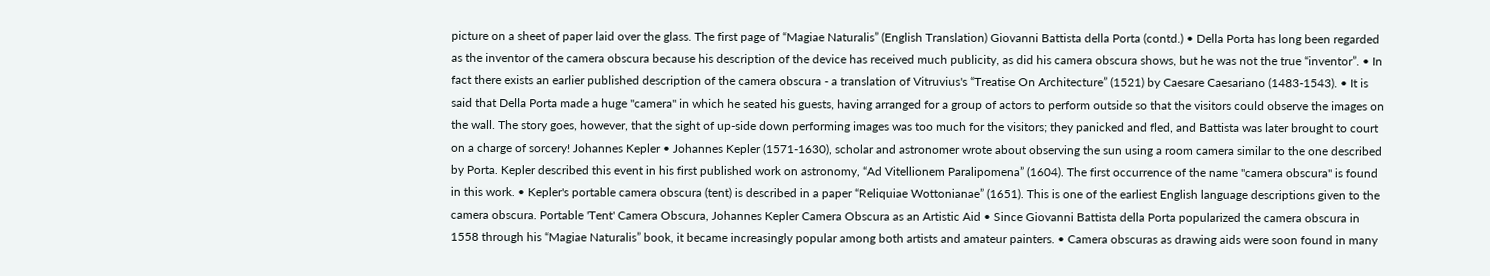picture on a sheet of paper laid over the glass. The first page of “Magiae Naturalis” (English Translation) Giovanni Battista della Porta (contd.) • Della Porta has long been regarded as the inventor of the camera obscura because his description of the device has received much publicity, as did his camera obscura shows, but he was not the true “inventor”. • In fact there exists an earlier published description of the camera obscura - a translation of Vitruvius's “Treatise On Architecture” (1521) by Caesare Caesariano (1483-1543). • It is said that Della Porta made a huge "camera" in which he seated his guests, having arranged for a group of actors to perform outside so that the visitors could observe the images on the wall. The story goes, however, that the sight of up-side down performing images was too much for the visitors; they panicked and fled, and Battista was later brought to court on a charge of sorcery! Johannes Kepler • Johannes Kepler (1571-1630), scholar and astronomer wrote about observing the sun using a room camera similar to the one described by Porta. Kepler described this event in his first published work on astronomy, “Ad Vitellionem Paralipomena” (1604). The first occurrence of the name "camera obscura" is found in this work. • Kepler's portable camera obscura (tent) is described in a paper “Reliquiae Wottonianae” (1651). This is one of the earliest English language descriptions given to the camera obscura. Portable 'Tent' Camera Obscura, Johannes Kepler Camera Obscura as an Artistic Aid • Since Giovanni Battista della Porta popularized the camera obscura in 1558 through his “Magiae Naturalis” book, it became increasingly popular among both artists and amateur painters. • Camera obscuras as drawing aids were soon found in many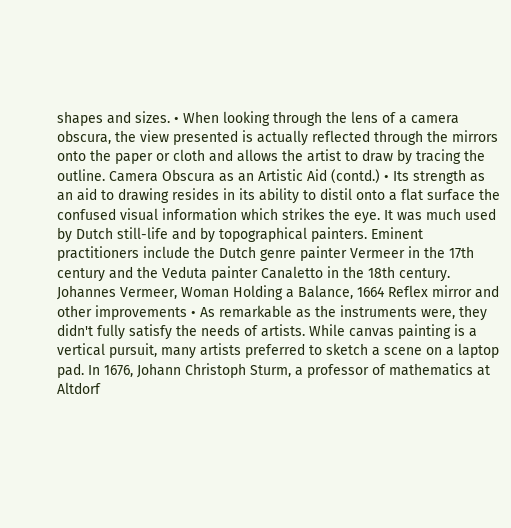shapes and sizes. • When looking through the lens of a camera obscura, the view presented is actually reflected through the mirrors onto the paper or cloth and allows the artist to draw by tracing the outline. Camera Obscura as an Artistic Aid (contd.) • Its strength as an aid to drawing resides in its ability to distil onto a flat surface the confused visual information which strikes the eye. It was much used by Dutch still-life and by topographical painters. Eminent practitioners include the Dutch genre painter Vermeer in the 17th century and the Veduta painter Canaletto in the 18th century. Johannes Vermeer, Woman Holding a Balance, 1664 Reflex mirror and other improvements • As remarkable as the instruments were, they didn't fully satisfy the needs of artists. While canvas painting is a vertical pursuit, many artists preferred to sketch a scene on a laptop pad. In 1676, Johann Christoph Sturm, a professor of mathematics at Altdorf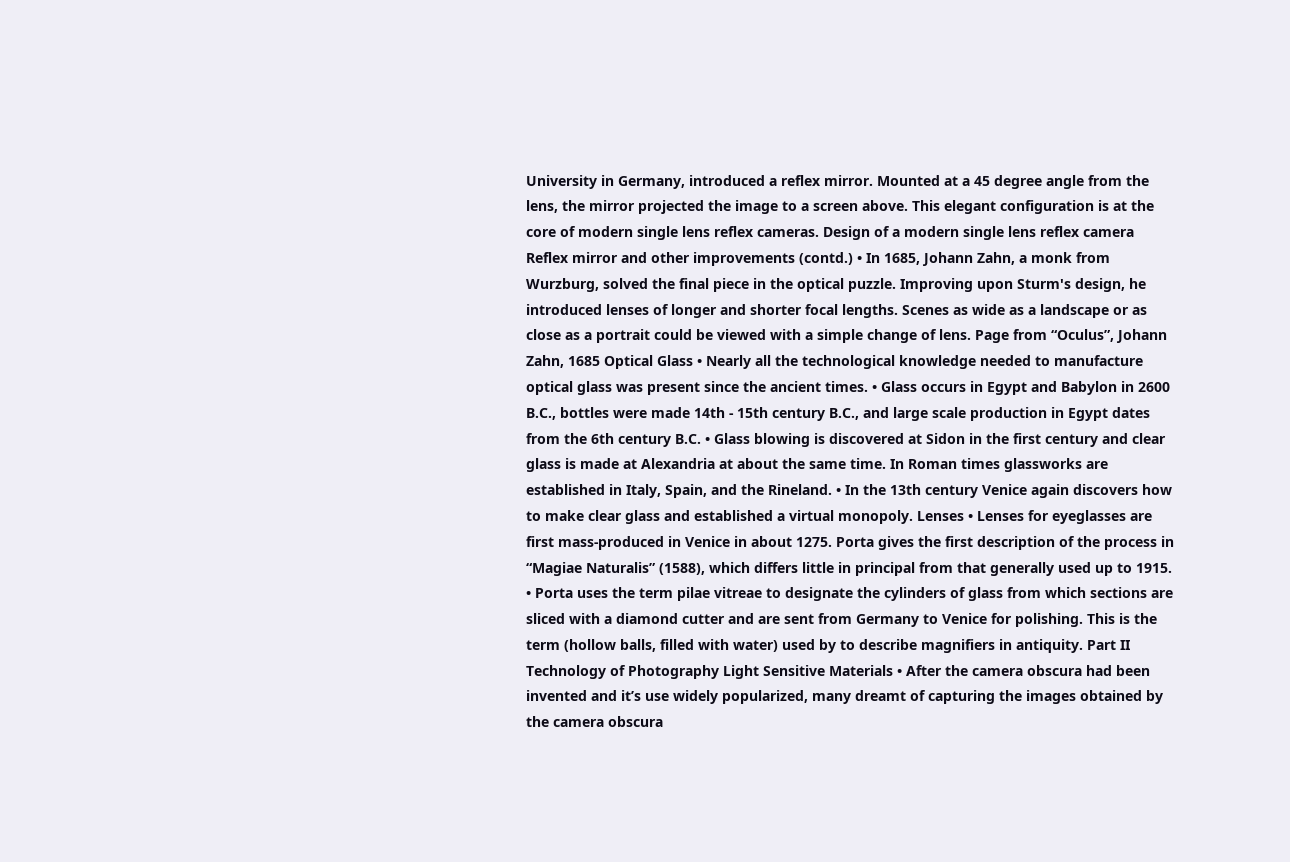University in Germany, introduced a reflex mirror. Mounted at a 45 degree angle from the lens, the mirror projected the image to a screen above. This elegant configuration is at the core of modern single lens reflex cameras. Design of a modern single lens reflex camera Reflex mirror and other improvements (contd.) • In 1685, Johann Zahn, a monk from Wurzburg, solved the final piece in the optical puzzle. Improving upon Sturm's design, he introduced lenses of longer and shorter focal lengths. Scenes as wide as a landscape or as close as a portrait could be viewed with a simple change of lens. Page from “Oculus”, Johann Zahn, 1685 Optical Glass • Nearly all the technological knowledge needed to manufacture optical glass was present since the ancient times. • Glass occurs in Egypt and Babylon in 2600 B.C., bottles were made 14th - 15th century B.C., and large scale production in Egypt dates from the 6th century B.C. • Glass blowing is discovered at Sidon in the first century and clear glass is made at Alexandria at about the same time. In Roman times glassworks are established in Italy, Spain, and the Rineland. • In the 13th century Venice again discovers how to make clear glass and established a virtual monopoly. Lenses • Lenses for eyeglasses are first mass-produced in Venice in about 1275. Porta gives the first description of the process in “Magiae Naturalis” (1588), which differs little in principal from that generally used up to 1915. • Porta uses the term pilae vitreae to designate the cylinders of glass from which sections are sliced with a diamond cutter and are sent from Germany to Venice for polishing. This is the term (hollow balls, filled with water) used by to describe magnifiers in antiquity. Part II Technology of Photography Light Sensitive Materials • After the camera obscura had been invented and it’s use widely popularized, many dreamt of capturing the images obtained by the camera obscura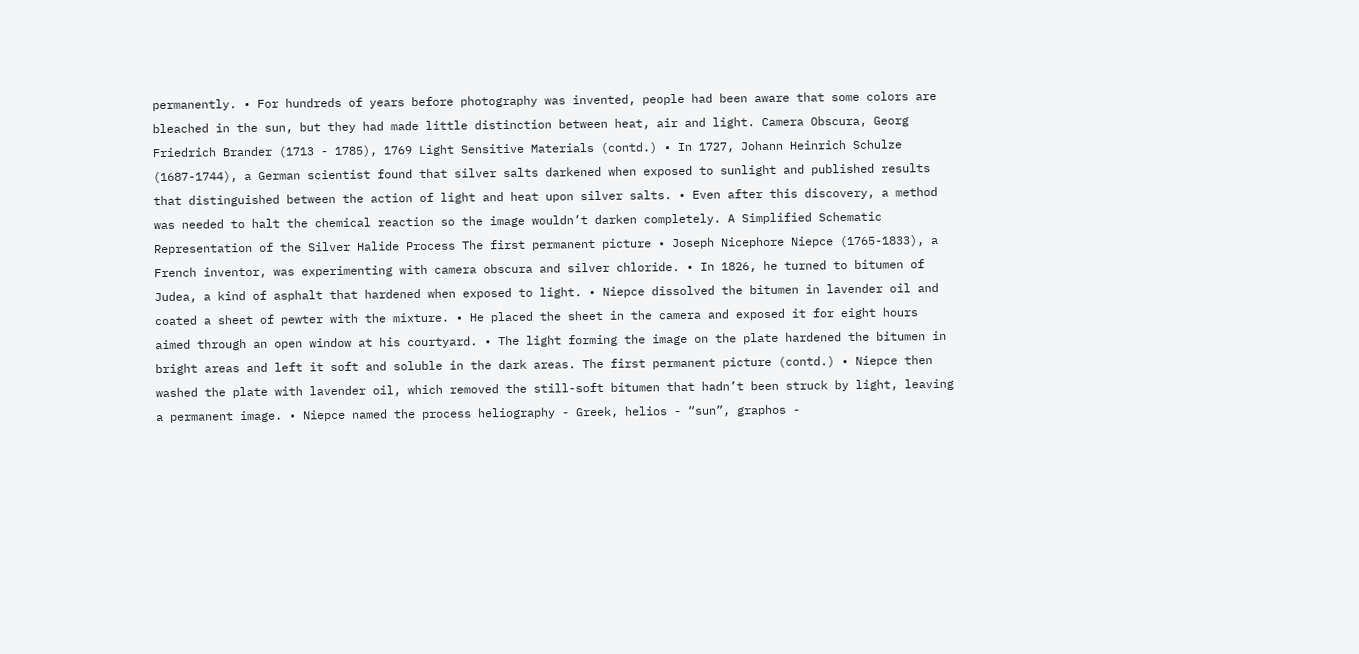permanently. • For hundreds of years before photography was invented, people had been aware that some colors are bleached in the sun, but they had made little distinction between heat, air and light. Camera Obscura, Georg Friedrich Brander (1713 - 1785), 1769 Light Sensitive Materials (contd.) • In 1727, Johann Heinrich Schulze (1687-1744), a German scientist found that silver salts darkened when exposed to sunlight and published results that distinguished between the action of light and heat upon silver salts. • Even after this discovery, a method was needed to halt the chemical reaction so the image wouldn’t darken completely. A Simplified Schematic Representation of the Silver Halide Process The first permanent picture • Joseph Nicephore Niepce (1765-1833), a French inventor, was experimenting with camera obscura and silver chloride. • In 1826, he turned to bitumen of Judea, a kind of asphalt that hardened when exposed to light. • Niepce dissolved the bitumen in lavender oil and coated a sheet of pewter with the mixture. • He placed the sheet in the camera and exposed it for eight hours aimed through an open window at his courtyard. • The light forming the image on the plate hardened the bitumen in bright areas and left it soft and soluble in the dark areas. The first permanent picture (contd.) • Niepce then washed the plate with lavender oil, which removed the still-soft bitumen that hadn’t been struck by light, leaving a permanent image. • Niepce named the process heliography - Greek, helios - “sun”, graphos -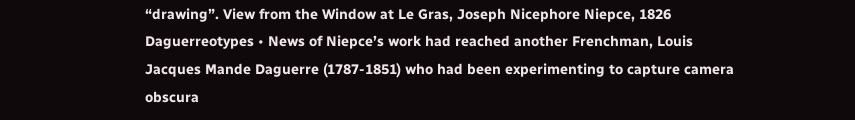“drawing”. View from the Window at Le Gras, Joseph Nicephore Niepce, 1826 Daguerreotypes • News of Niepce’s work had reached another Frenchman, Louis Jacques Mande Daguerre (1787-1851) who had been experimenting to capture camera obscura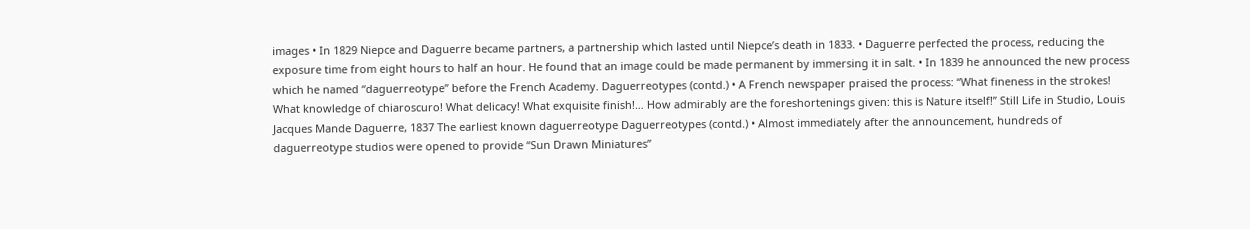images • In 1829 Niepce and Daguerre became partners, a partnership which lasted until Niepce’s death in 1833. • Daguerre perfected the process, reducing the exposure time from eight hours to half an hour. He found that an image could be made permanent by immersing it in salt. • In 1839 he announced the new process which he named “daguerreotype” before the French Academy. Daguerreotypes (contd.) • A French newspaper praised the process: “What fineness in the strokes! What knowledge of chiaroscuro! What delicacy! What exquisite finish!… How admirably are the foreshortenings given: this is Nature itself!” Still Life in Studio, Louis Jacques Mande Daguerre, 1837 The earliest known daguerreotype Daguerreotypes (contd.) • Almost immediately after the announcement, hundreds of daguerreotype studios were opened to provide “Sun Drawn Miniatures”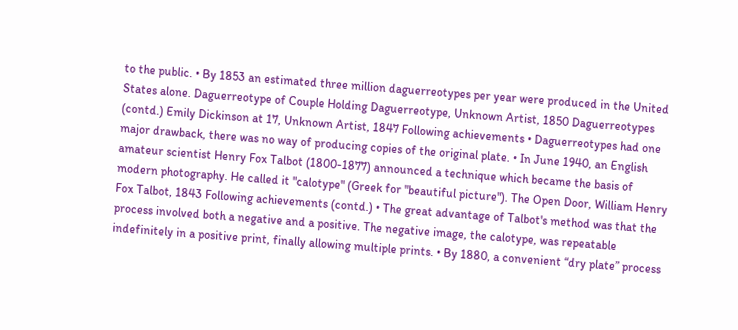to the public. • By 1853 an estimated three million daguerreotypes per year were produced in the United States alone. Daguerreotype of Couple Holding Daguerreotype, Unknown Artist, 1850 Daguerreotypes (contd.) Emily Dickinson at 17, Unknown Artist, 1847 Following achievements • Daguerreotypes had one major drawback, there was no way of producing copies of the original plate. • In June 1940, an English amateur scientist Henry Fox Talbot (1800-1877) announced a technique which became the basis of modern photography. He called it "calotype" (Greek for "beautiful picture"). The Open Door, William Henry Fox Talbot, 1843 Following achievements (contd.) • The great advantage of Talbot's method was that the process involved both a negative and a positive. The negative image, the calotype, was repeatable indefinitely in a positive print, finally allowing multiple prints. • By 1880, a convenient “dry plate” process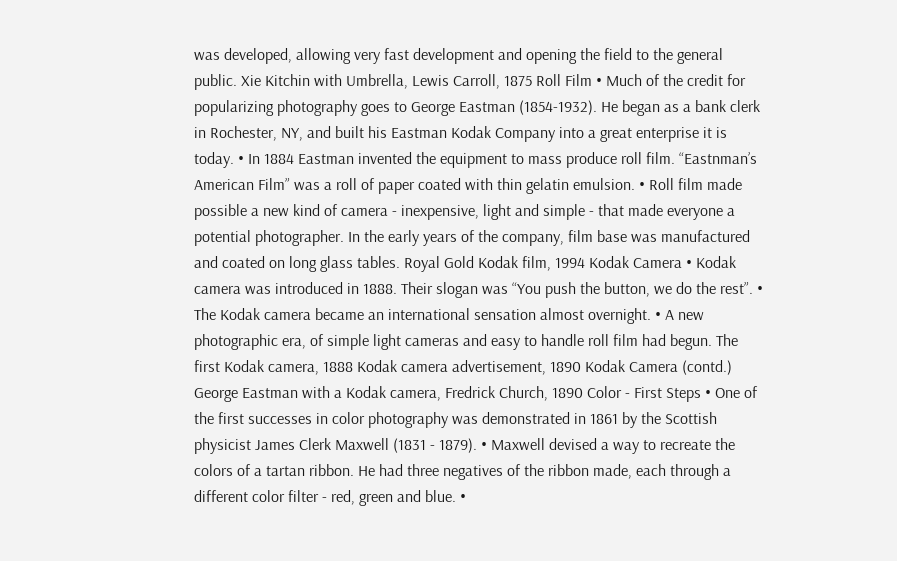was developed, allowing very fast development and opening the field to the general public. Xie Kitchin with Umbrella, Lewis Carroll, 1875 Roll Film • Much of the credit for popularizing photography goes to George Eastman (1854-1932). He began as a bank clerk in Rochester, NY, and built his Eastman Kodak Company into a great enterprise it is today. • In 1884 Eastman invented the equipment to mass produce roll film. “Eastnman’s American Film” was a roll of paper coated with thin gelatin emulsion. • Roll film made possible a new kind of camera - inexpensive, light and simple - that made everyone a potential photographer. In the early years of the company, film base was manufactured and coated on long glass tables. Royal Gold Kodak film, 1994 Kodak Camera • Kodak camera was introduced in 1888. Their slogan was “You push the button, we do the rest”. • The Kodak camera became an international sensation almost overnight. • A new photographic era, of simple light cameras and easy to handle roll film had begun. The first Kodak camera, 1888 Kodak camera advertisement, 1890 Kodak Camera (contd.) George Eastman with a Kodak camera, Fredrick Church, 1890 Color - First Steps • One of the first successes in color photography was demonstrated in 1861 by the Scottish physicist James Clerk Maxwell (1831 - 1879). • Maxwell devised a way to recreate the colors of a tartan ribbon. He had three negatives of the ribbon made, each through a different color filter - red, green and blue. •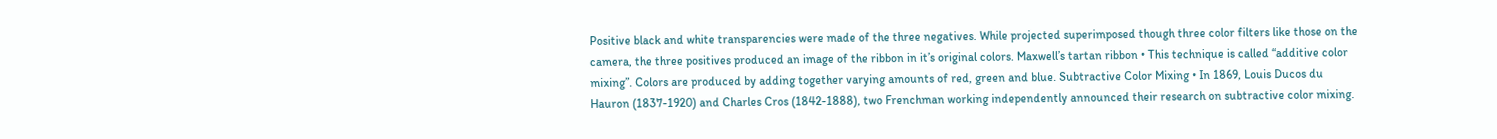Positive black and white transparencies were made of the three negatives. While projected superimposed though three color filters like those on the camera, the three positives produced an image of the ribbon in it’s original colors. Maxwell’s tartan ribbon • This technique is called “additive color mixing”. Colors are produced by adding together varying amounts of red, green and blue. Subtractive Color Mixing • In 1869, Louis Ducos du Hauron (1837-1920) and Charles Cros (1842-1888), two Frenchman working independently announced their research on subtractive color mixing.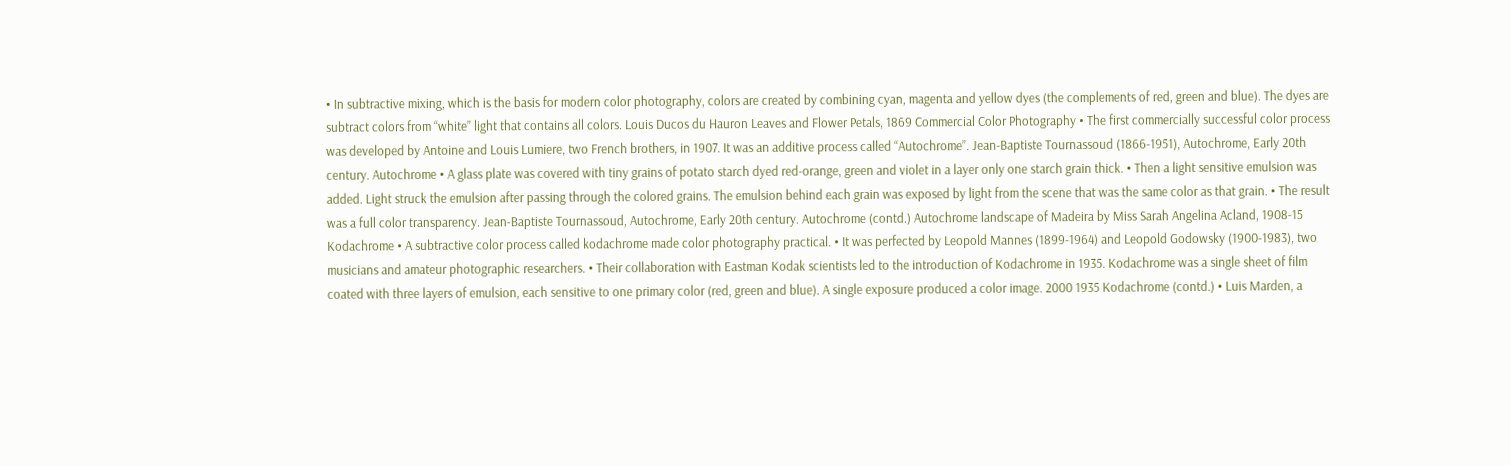• In subtractive mixing, which is the basis for modern color photography, colors are created by combining cyan, magenta and yellow dyes (the complements of red, green and blue). The dyes are subtract colors from “white” light that contains all colors. Louis Ducos du Hauron Leaves and Flower Petals, 1869 Commercial Color Photography • The first commercially successful color process was developed by Antoine and Louis Lumiere, two French brothers, in 1907. It was an additive process called “Autochrome”. Jean-Baptiste Tournassoud (1866-1951), Autochrome, Early 20th century. Autochrome • A glass plate was covered with tiny grains of potato starch dyed red-orange, green and violet in a layer only one starch grain thick. • Then a light sensitive emulsion was added. Light struck the emulsion after passing through the colored grains. The emulsion behind each grain was exposed by light from the scene that was the same color as that grain. • The result was a full color transparency. Jean-Baptiste Tournassoud, Autochrome, Early 20th century. Autochrome (contd.) Autochrome landscape of Madeira by Miss Sarah Angelina Acland, 1908-15 Kodachrome • A subtractive color process called kodachrome made color photography practical. • It was perfected by Leopold Mannes (1899-1964) and Leopold Godowsky (1900-1983), two musicians and amateur photographic researchers. • Their collaboration with Eastman Kodak scientists led to the introduction of Kodachrome in 1935. Kodachrome was a single sheet of film coated with three layers of emulsion, each sensitive to one primary color (red, green and blue). A single exposure produced a color image. 2000 1935 Kodachrome (contd.) • Luis Marden, a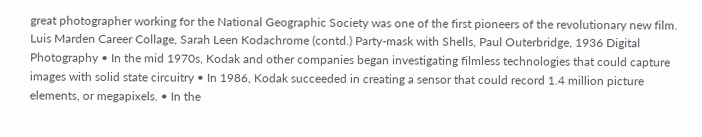great photographer working for the National Geographic Society was one of the first pioneers of the revolutionary new film. Luis Marden Career Collage, Sarah Leen Kodachrome (contd.) Party-mask with Shells, Paul Outerbridge, 1936 Digital Photography • In the mid 1970s, Kodak and other companies began investigating filmless technologies that could capture images with solid state circuitry • In 1986, Kodak succeeded in creating a sensor that could record 1.4 million picture elements, or megapixels. • In the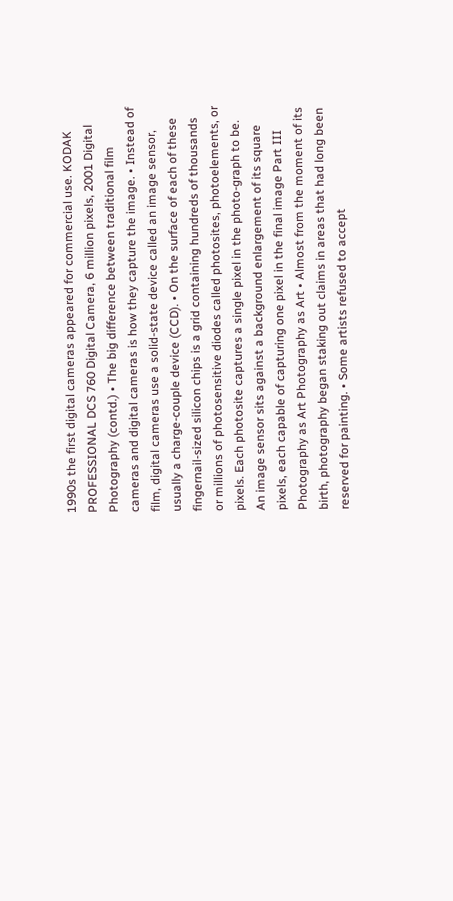1990s the first digital cameras appeared for commercial use. KODAK PROFESSIONAL DCS 760 Digital Camera, 6 million pixels, 2001 Digital Photography (contd.) • The big difference between traditional film cameras and digital cameras is how they capture the image. • Instead of film, digital cameras use a solid-state device called an image sensor, usually a charge-couple device (CCD). • On the surface of each of these fingernail-sized silicon chips is a grid containing hundreds of thousands or millions of photosensitive diodes called photosites, photoelements, or pixels. Each photosite captures a single pixel in the photo-graph to be. An image sensor sits against a background enlargement of its square pixels, each capable of capturing one pixel in the final image Part III Photography as Art Photography as Art • Almost from the moment of its birth, photography began staking out claims in areas that had long been reserved for painting. • Some artists refused to accept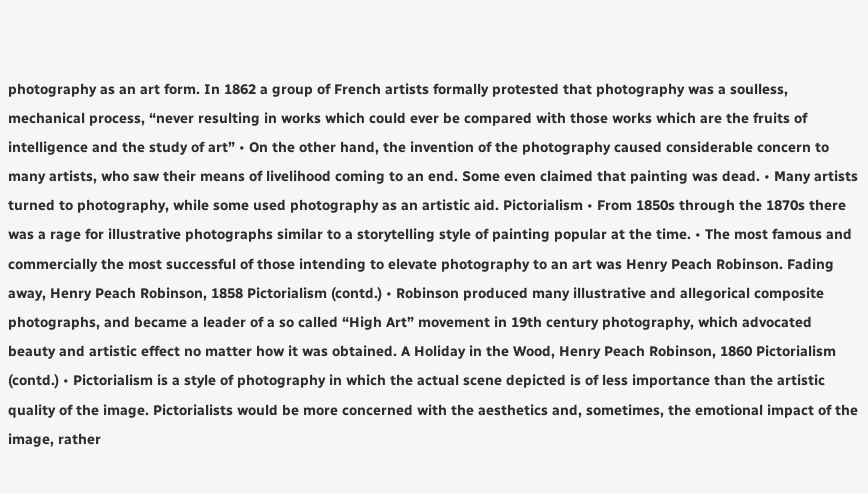photography as an art form. In 1862 a group of French artists formally protested that photography was a soulless, mechanical process, “never resulting in works which could ever be compared with those works which are the fruits of intelligence and the study of art” • On the other hand, the invention of the photography caused considerable concern to many artists, who saw their means of livelihood coming to an end. Some even claimed that painting was dead. • Many artists turned to photography, while some used photography as an artistic aid. Pictorialism • From 1850s through the 1870s there was a rage for illustrative photographs similar to a storytelling style of painting popular at the time. • The most famous and commercially the most successful of those intending to elevate photography to an art was Henry Peach Robinson. Fading away, Henry Peach Robinson, 1858 Pictorialism (contd.) • Robinson produced many illustrative and allegorical composite photographs, and became a leader of a so called “High Art” movement in 19th century photography, which advocated beauty and artistic effect no matter how it was obtained. A Holiday in the Wood, Henry Peach Robinson, 1860 Pictorialism (contd.) • Pictorialism is a style of photography in which the actual scene depicted is of less importance than the artistic quality of the image. Pictorialists would be more concerned with the aesthetics and, sometimes, the emotional impact of the image, rather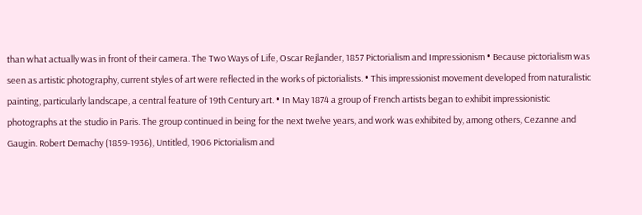than what actually was in front of their camera. The Two Ways of Life, Oscar Rejlander, 1857 Pictorialism and Impressionism • Because pictorialism was seen as artistic photography, current styles of art were reflected in the works of pictorialists. • This impressionist movement developed from naturalistic painting, particularly landscape, a central feature of 19th Century art. • In May 1874 a group of French artists began to exhibit impressionistic photographs at the studio in Paris. The group continued in being for the next twelve years, and work was exhibited by, among others, Cezanne and Gaugin. Robert Demachy (1859-1936), Untitled, 1906 Pictorialism and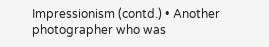Impressionism (contd.) • Another photographer who was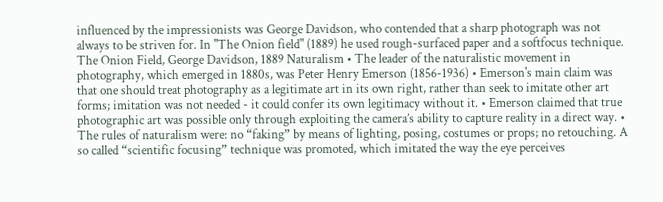influenced by the impressionists was George Davidson, who contended that a sharp photograph was not always to be striven for. In "The Onion field" (1889) he used rough-surfaced paper and a softfocus technique. The Onion Field, George Davidson, 1889 Naturalism • The leader of the naturalistic movement in photography, which emerged in 1880s, was Peter Henry Emerson (1856-1936) • Emerson's main claim was that one should treat photography as a legitimate art in its own right, rather than seek to imitate other art forms; imitation was not needed - it could confer its own legitimacy without it. • Emerson claimed that true photographic art was possible only through exploiting the camera’s ability to capture reality in a direct way. • The rules of naturalism were: no “faking” by means of lighting, posing, costumes or props; no retouching. A so called “scientific focusing” technique was promoted, which imitated the way the eye perceives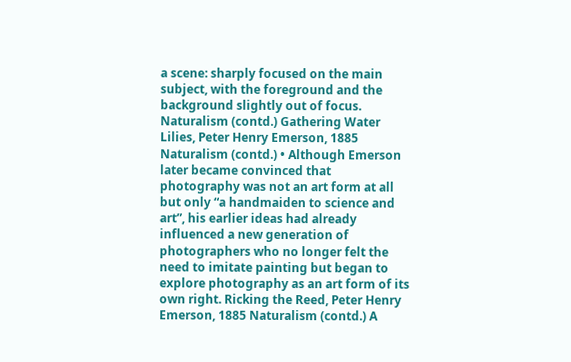a scene: sharply focused on the main subject, with the foreground and the background slightly out of focus. Naturalism (contd.) Gathering Water Lilies, Peter Henry Emerson, 1885 Naturalism (contd.) • Although Emerson later became convinced that photography was not an art form at all but only “a handmaiden to science and art”, his earlier ideas had already influenced a new generation of photographers who no longer felt the need to imitate painting but began to explore photography as an art form of its own right. Ricking the Reed, Peter Henry Emerson, 1885 Naturalism (contd.) A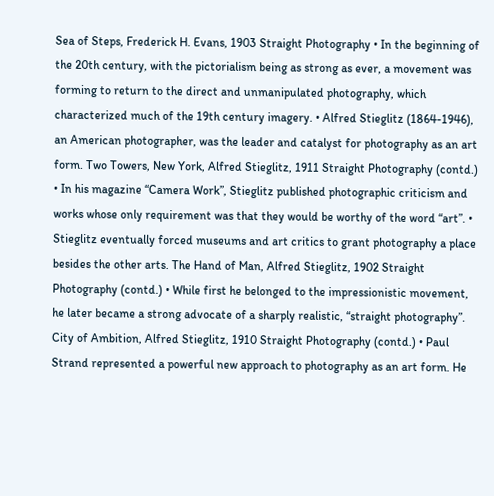Sea of Steps, Frederick H. Evans, 1903 Straight Photography • In the beginning of the 20th century, with the pictorialism being as strong as ever, a movement was forming to return to the direct and unmanipulated photography, which characterized much of the 19th century imagery. • Alfred Stieglitz (1864-1946), an American photographer, was the leader and catalyst for photography as an art form. Two Towers, New York, Alfred Stieglitz, 1911 Straight Photography (contd.) • In his magazine “Camera Work”, Stieglitz published photographic criticism and works whose only requirement was that they would be worthy of the word “art”. • Stieglitz eventually forced museums and art critics to grant photography a place besides the other arts. The Hand of Man, Alfred Stieglitz, 1902 Straight Photography (contd.) • While first he belonged to the impressionistic movement, he later became a strong advocate of a sharply realistic, “straight photography”. City of Ambition, Alfred Stieglitz, 1910 Straight Photography (contd.) • Paul Strand represented a powerful new approach to photography as an art form. He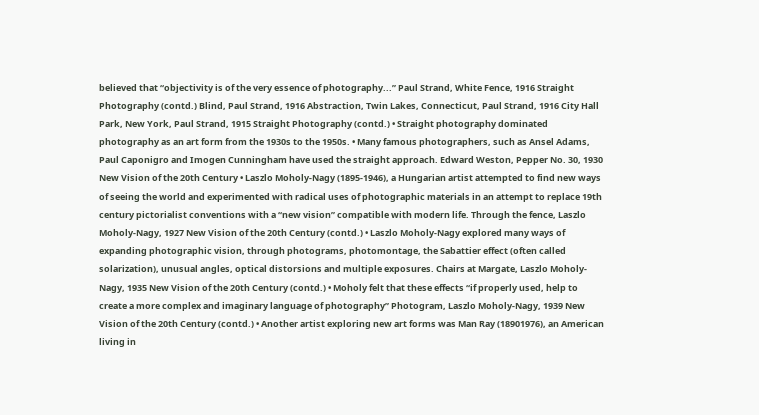believed that “objectivity is of the very essence of photography...” Paul Strand, White Fence, 1916 Straight Photography (contd.) Blind, Paul Strand, 1916 Abstraction, Twin Lakes, Connecticut, Paul Strand, 1916 City Hall Park, New York, Paul Strand, 1915 Straight Photography (contd.) • Straight photography dominated photography as an art form from the 1930s to the 1950s. • Many famous photographers, such as Ansel Adams, Paul Caponigro and Imogen Cunningham have used the straight approach. Edward Weston, Pepper No. 30, 1930 New Vision of the 20th Century • Laszlo Moholy-Nagy (1895-1946), a Hungarian artist attempted to find new ways of seeing the world and experimented with radical uses of photographic materials in an attempt to replace 19th century pictorialist conventions with a “new vision” compatible with modern life. Through the fence, Laszlo Moholy-Nagy, 1927 New Vision of the 20th Century (contd.) • Laszlo Moholy-Nagy explored many ways of expanding photographic vision, through photograms, photomontage, the Sabattier effect (often called solarization), unusual angles, optical distorsions and multiple exposures. Chairs at Margate, Laszlo Moholy-Nagy, 1935 New Vision of the 20th Century (contd.) • Moholy felt that these effects “if properly used, help to create a more complex and imaginary language of photography” Photogram, Laszlo Moholy-Nagy, 1939 New Vision of the 20th Century (contd.) • Another artist exploring new art forms was Man Ray (18901976), an American living in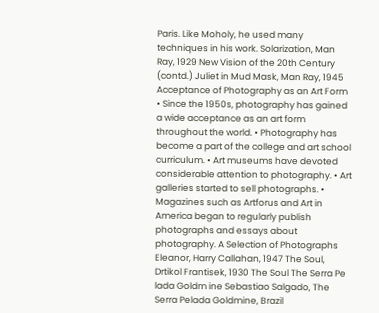Paris. Like Moholy, he used many techniques in his work. Solarization, Man Ray, 1929 New Vision of the 20th Century (contd.) Juliet in Mud Mask, Man Ray, 1945 Acceptance of Photography as an Art Form • Since the 1950s, photography has gained a wide acceptance as an art form throughout the world. • Photography has become a part of the college and art school curriculum. • Art museums have devoted considerable attention to photography. • Art galleries started to sell photographs. • Magazines such as Artforus and Art in America began to regularly publish photographs and essays about photography. A Selection of Photographs Eleanor, Harry Callahan, 1947 The Soul, Drtikol Frantisek, 1930 The Soul The Serra Pe lada Goldm ine Sebastiao Salgado, The Serra Pelada Goldmine, Brazil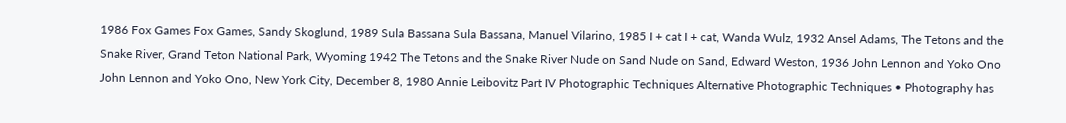1986 Fox Games Fox Games, Sandy Skoglund, 1989 Sula Bassana Sula Bassana, Manuel Vilarino, 1985 I + cat I + cat, Wanda Wulz, 1932 Ansel Adams, The Tetons and the Snake River, Grand Teton National Park, Wyoming 1942 The Tetons and the Snake River Nude on Sand Nude on Sand, Edward Weston, 1936 John Lennon and Yoko Ono John Lennon and Yoko Ono, New York City, December 8, 1980 Annie Leibovitz Part IV Photographic Techniques Alternative Photographic Techniques • Photography has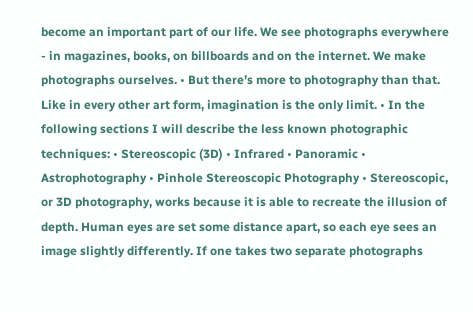become an important part of our life. We see photographs everywhere - in magazines, books, on billboards and on the internet. We make photographs ourselves. • But there’s more to photography than that. Like in every other art form, imagination is the only limit. • In the following sections I will describe the less known photographic techniques: • Stereoscopic (3D) • Infrared • Panoramic • Astrophotography • Pinhole Stereoscopic Photography • Stereoscopic, or 3D photography, works because it is able to recreate the illusion of depth. Human eyes are set some distance apart, so each eye sees an image slightly differently. If one takes two separate photographs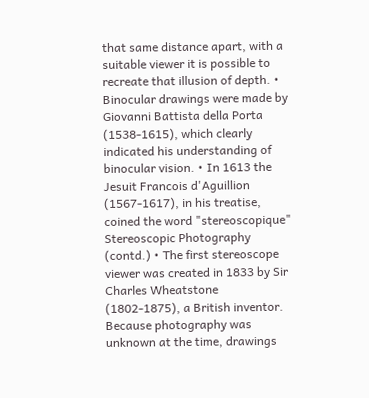that same distance apart, with a suitable viewer it is possible to recreate that illusion of depth. • Binocular drawings were made by Giovanni Battista della Porta (1538-1615), which clearly indicated his understanding of binocular vision. • In 1613 the Jesuit Francois d'Aguillion (1567-1617), in his treatise, coined the word "stereoscopique" Stereoscopic Photography (contd.) • The first stereoscope viewer was created in 1833 by Sir Charles Wheatstone (1802-1875), a British inventor. Because photography was unknown at the time, drawings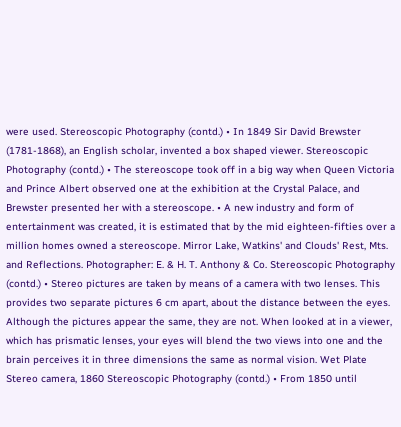were used. Stereoscopic Photography (contd.) • In 1849 Sir David Brewster (1781-1868), an English scholar, invented a box shaped viewer. Stereoscopic Photography (contd.) • The stereoscope took off in a big way when Queen Victoria and Prince Albert observed one at the exhibition at the Crystal Palace, and Brewster presented her with a stereoscope. • A new industry and form of entertainment was created, it is estimated that by the mid eighteen-fifties over a million homes owned a stereoscope. Mirror Lake, Watkins' and Clouds' Rest, Mts. and Reflections. Photographer: E. & H. T. Anthony & Co. Stereoscopic Photography (contd.) • Stereo pictures are taken by means of a camera with two lenses. This provides two separate pictures 6 cm apart, about the distance between the eyes. Although the pictures appear the same, they are not. When looked at in a viewer, which has prismatic lenses, your eyes will blend the two views into one and the brain perceives it in three dimensions the same as normal vision. Wet Plate Stereo camera, 1860 Stereoscopic Photography (contd.) • From 1850 until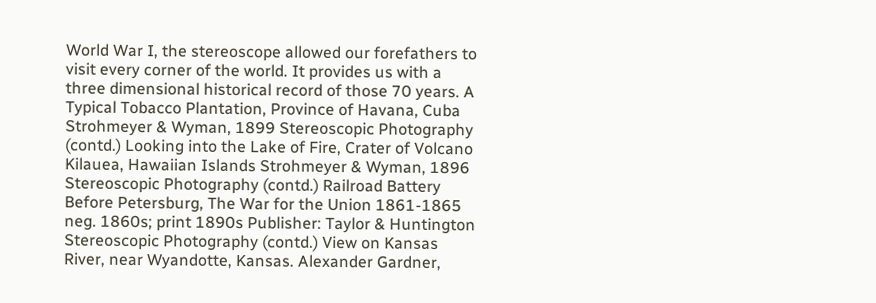World War I, the stereoscope allowed our forefathers to visit every corner of the world. It provides us with a three dimensional historical record of those 70 years. A Typical Tobacco Plantation, Province of Havana, Cuba Strohmeyer & Wyman, 1899 Stereoscopic Photography (contd.) Looking into the Lake of Fire, Crater of Volcano Kilauea, Hawaiian Islands Strohmeyer & Wyman, 1896 Stereoscopic Photography (contd.) Railroad Battery Before Petersburg, The War for the Union 1861-1865 neg. 1860s; print 1890s Publisher: Taylor & Huntington Stereoscopic Photography (contd.) View on Kansas River, near Wyandotte, Kansas. Alexander Gardner,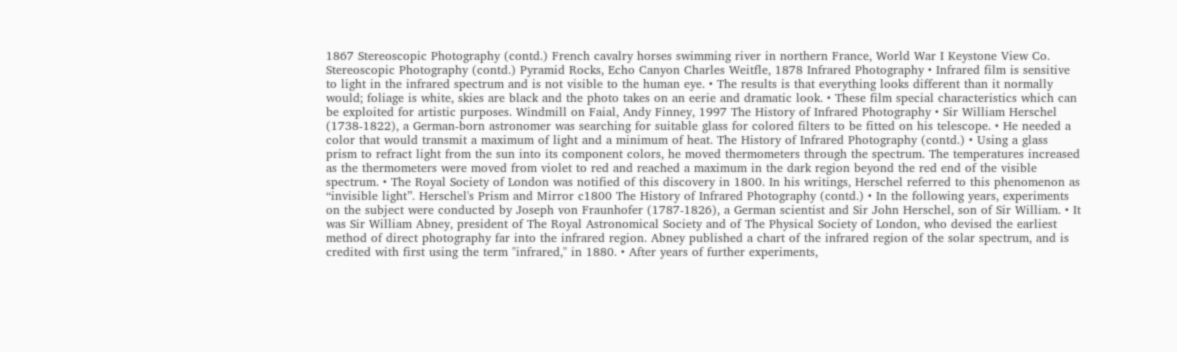1867 Stereoscopic Photography (contd.) French cavalry horses swimming river in northern France, World War I Keystone View Co. Stereoscopic Photography (contd.) Pyramid Rocks, Echo Canyon Charles Weitfle, 1878 Infrared Photography • Infrared film is sensitive to light in the infrared spectrum and is not visible to the human eye. • The results is that everything looks different than it normally would; foliage is white, skies are black and the photo takes on an eerie and dramatic look. • These film special characteristics which can be exploited for artistic purposes. Windmill on Faial, Andy Finney, 1997 The History of Infrared Photography • Sir William Herschel (1738-1822), a German-born astronomer was searching for suitable glass for colored filters to be fitted on his telescope. • He needed a color that would transmit a maximum of light and a minimum of heat. The History of Infrared Photography (contd.) • Using a glass prism to refract light from the sun into its component colors, he moved thermometers through the spectrum. The temperatures increased as the thermometers were moved from violet to red and reached a maximum in the dark region beyond the red end of the visible spectrum. • The Royal Society of London was notified of this discovery in 1800. In his writings, Herschel referred to this phenomenon as “invisible light”. Herschel's Prism and Mirror c1800 The History of Infrared Photography (contd.) • In the following years, experiments on the subject were conducted by Joseph von Fraunhofer (1787-1826), a German scientist and Sir John Herschel, son of Sir William. • It was Sir William Abney, president of The Royal Astronomical Society and of The Physical Society of London, who devised the earliest method of direct photography far into the infrared region. Abney published a chart of the infrared region of the solar spectrum, and is credited with first using the term "infrared," in 1880. • After years of further experiments,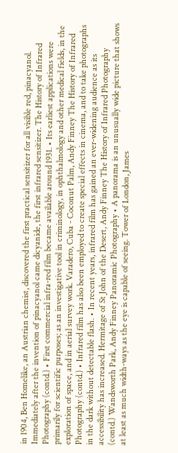in 1904, Ben Homelike, an Austrian chemist, discovered the first practical sensitizer for all visible red, pinacyanol. Immediately after the invention of pinacyanol came dicyanide, the first infrared sensitizer. The History of Infrared Photography (contd.) • First commercial infra-red film became available around 1931. • Its earliest applications were primarily for scientific purposes; as an investigative tool in criminology, in ophthalmology and other medical fields, in the exploration of space, and in aerial survey work. Varadero, Cuba - Coconut Palm, Andy Finney The History of Infrared Photography (contd.) • Infrared film has also been employed to create special effects in cinema, and to take photographs in the dark without detectable flash. • In recent years, infrared film has gained an ever-widening audience as its accessibility has increased. Hermitage of St John of the Desert, Andy Finney The History of Infrared Photography (contd.) Wandsworth Park, Andy Finney Panoramic Photography • A panorama is an unusually wide picture that shows at least as much width-ways as the eye is capable of seeing. Tower of London, James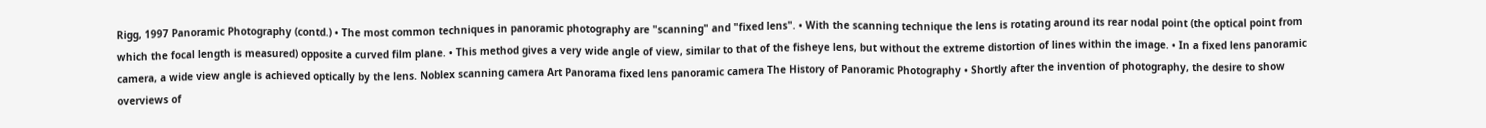Rigg, 1997 Panoramic Photography (contd.) • The most common techniques in panoramic photography are "scanning" and "fixed lens". • With the scanning technique the lens is rotating around its rear nodal point (the optical point from which the focal length is measured) opposite a curved film plane. • This method gives a very wide angle of view, similar to that of the fisheye lens, but without the extreme distortion of lines within the image. • In a fixed lens panoramic camera, a wide view angle is achieved optically by the lens. Noblex scanning camera Art Panorama fixed lens panoramic camera The History of Panoramic Photography • Shortly after the invention of photography, the desire to show overviews of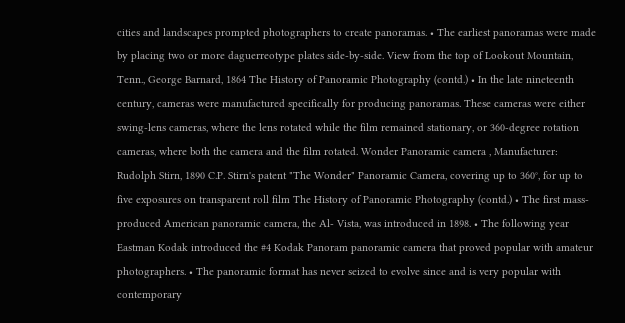cities and landscapes prompted photographers to create panoramas. • The earliest panoramas were made by placing two or more daguerreotype plates side-by-side. View from the top of Lookout Mountain, Tenn., George Barnard, 1864 The History of Panoramic Photography (contd.) • In the late nineteenth century, cameras were manufactured specifically for producing panoramas. These cameras were either swing-lens cameras, where the lens rotated while the film remained stationary, or 360-degree rotation cameras, where both the camera and the film rotated. Wonder Panoramic camera , Manufacturer: Rudolph Stirn, 1890 C.P. Stirn's patent "The Wonder" Panoramic Camera, covering up to 360°, for up to five exposures on transparent roll film The History of Panoramic Photography (contd.) • The first mass-produced American panoramic camera, the Al- Vista, was introduced in 1898. • The following year Eastman Kodak introduced the #4 Kodak Panoram panoramic camera that proved popular with amateur photographers. • The panoramic format has never seized to evolve since and is very popular with contemporary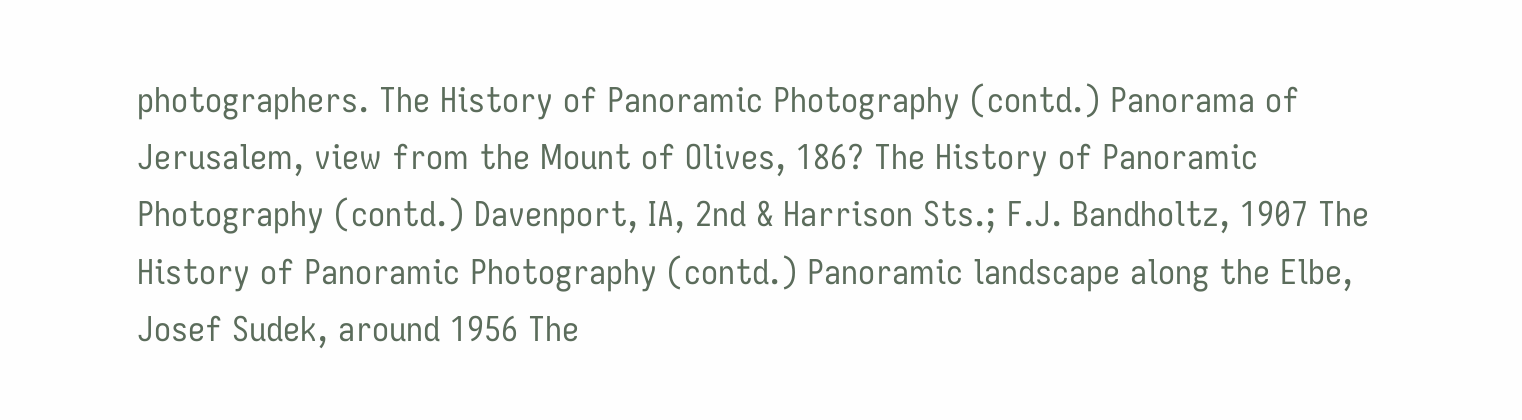photographers. The History of Panoramic Photography (contd.) Panorama of Jerusalem, view from the Mount of Olives, 186? The History of Panoramic Photography (contd.) Davenport, IA, 2nd & Harrison Sts.; F.J. Bandholtz, 1907 The History of Panoramic Photography (contd.) Panoramic landscape along the Elbe, Josef Sudek, around 1956 The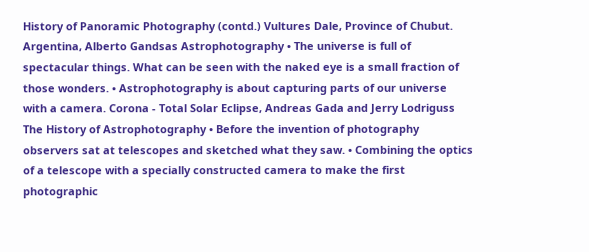History of Panoramic Photography (contd.) Vultures Dale, Province of Chubut. Argentina, Alberto Gandsas Astrophotography • The universe is full of spectacular things. What can be seen with the naked eye is a small fraction of those wonders. • Astrophotography is about capturing parts of our universe with a camera. Corona - Total Solar Eclipse, Andreas Gada and Jerry Lodriguss The History of Astrophotography • Before the invention of photography observers sat at telescopes and sketched what they saw. • Combining the optics of a telescope with a specially constructed camera to make the first photographic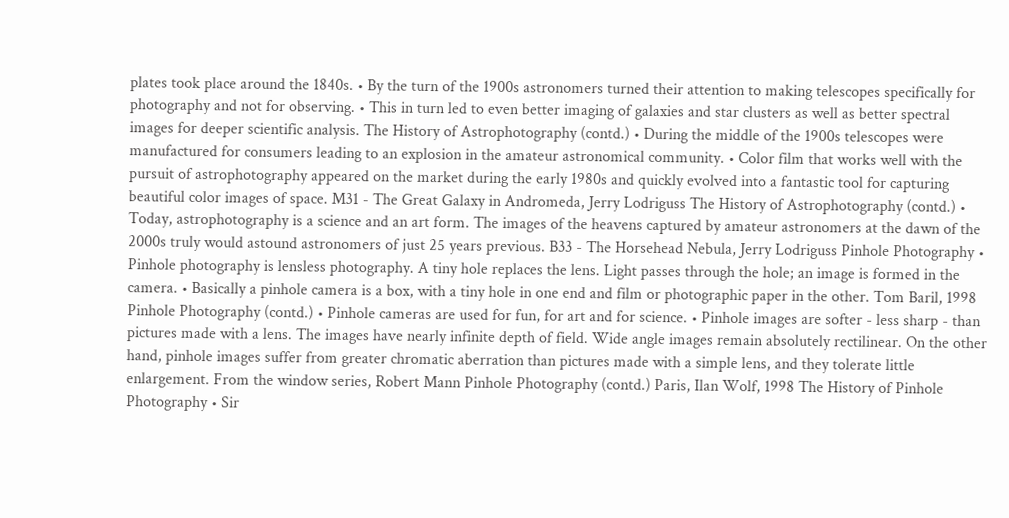plates took place around the 1840s. • By the turn of the 1900s astronomers turned their attention to making telescopes specifically for photography and not for observing. • This in turn led to even better imaging of galaxies and star clusters as well as better spectral images for deeper scientific analysis. The History of Astrophotography (contd.) • During the middle of the 1900s telescopes were manufactured for consumers leading to an explosion in the amateur astronomical community. • Color film that works well with the pursuit of astrophotography appeared on the market during the early 1980s and quickly evolved into a fantastic tool for capturing beautiful color images of space. M31 - The Great Galaxy in Andromeda, Jerry Lodriguss The History of Astrophotography (contd.) • Today, astrophotography is a science and an art form. The images of the heavens captured by amateur astronomers at the dawn of the 2000s truly would astound astronomers of just 25 years previous. B33 - The Horsehead Nebula, Jerry Lodriguss Pinhole Photography • Pinhole photography is lensless photography. A tiny hole replaces the lens. Light passes through the hole; an image is formed in the camera. • Basically a pinhole camera is a box, with a tiny hole in one end and film or photographic paper in the other. Tom Baril, 1998 Pinhole Photography (contd.) • Pinhole cameras are used for fun, for art and for science. • Pinhole images are softer - less sharp - than pictures made with a lens. The images have nearly infinite depth of field. Wide angle images remain absolutely rectilinear. On the other hand, pinhole images suffer from greater chromatic aberration than pictures made with a simple lens, and they tolerate little enlargement. From the window series, Robert Mann Pinhole Photography (contd.) Paris, Ilan Wolf, 1998 The History of Pinhole Photography • Sir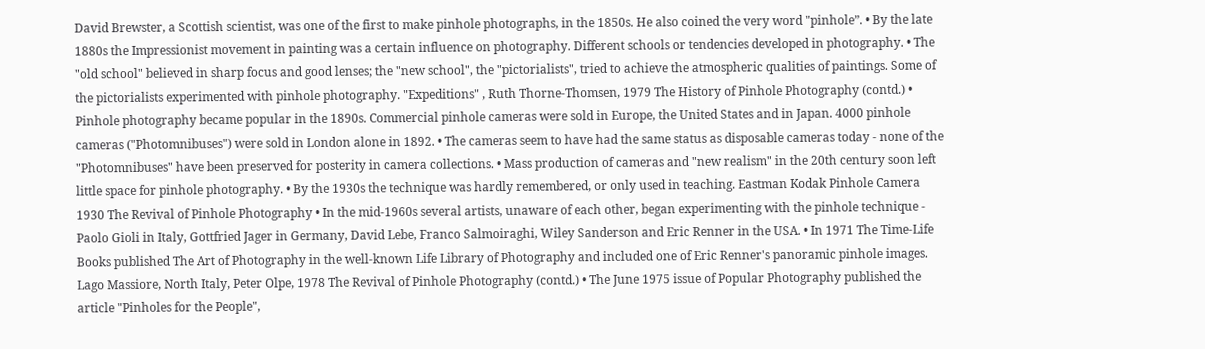David Brewster, a Scottish scientist, was one of the first to make pinhole photographs, in the 1850s. He also coined the very word "pinhole”. • By the late 1880s the Impressionist movement in painting was a certain influence on photography. Different schools or tendencies developed in photography. • The "old school" believed in sharp focus and good lenses; the "new school", the "pictorialists", tried to achieve the atmospheric qualities of paintings. Some of the pictorialists experimented with pinhole photography. "Expeditions" , Ruth Thorne-Thomsen, 1979 The History of Pinhole Photography (contd.) • Pinhole photography became popular in the 1890s. Commercial pinhole cameras were sold in Europe, the United States and in Japan. 4000 pinhole cameras ("Photomnibuses") were sold in London alone in 1892. • The cameras seem to have had the same status as disposable cameras today - none of the "Photomnibuses" have been preserved for posterity in camera collections. • Mass production of cameras and "new realism" in the 20th century soon left little space for pinhole photography. • By the 1930s the technique was hardly remembered, or only used in teaching. Eastman Kodak Pinhole Camera 1930 The Revival of Pinhole Photography • In the mid-1960s several artists, unaware of each other, began experimenting with the pinhole technique - Paolo Gioli in Italy, Gottfried Jager in Germany, David Lebe, Franco Salmoiraghi, Wiley Sanderson and Eric Renner in the USA. • In 1971 The Time-Life Books published The Art of Photography in the well-known Life Library of Photography and included one of Eric Renner's panoramic pinhole images. Lago Massiore, North Italy, Peter Olpe, 1978 The Revival of Pinhole Photography (contd.) • The June 1975 issue of Popular Photography published the article "Pinholes for the People",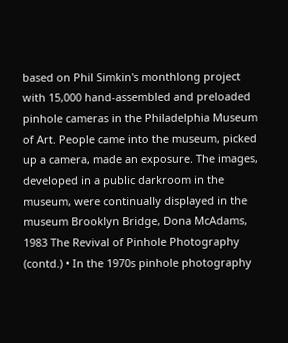based on Phil Simkin's monthlong project with 15,000 hand-assembled and preloaded pinhole cameras in the Philadelphia Museum of Art. People came into the museum, picked up a camera, made an exposure. The images, developed in a public darkroom in the museum, were continually displayed in the museum Brooklyn Bridge, Dona McAdams, 1983 The Revival of Pinhole Photography (contd.) • In the 1970s pinhole photography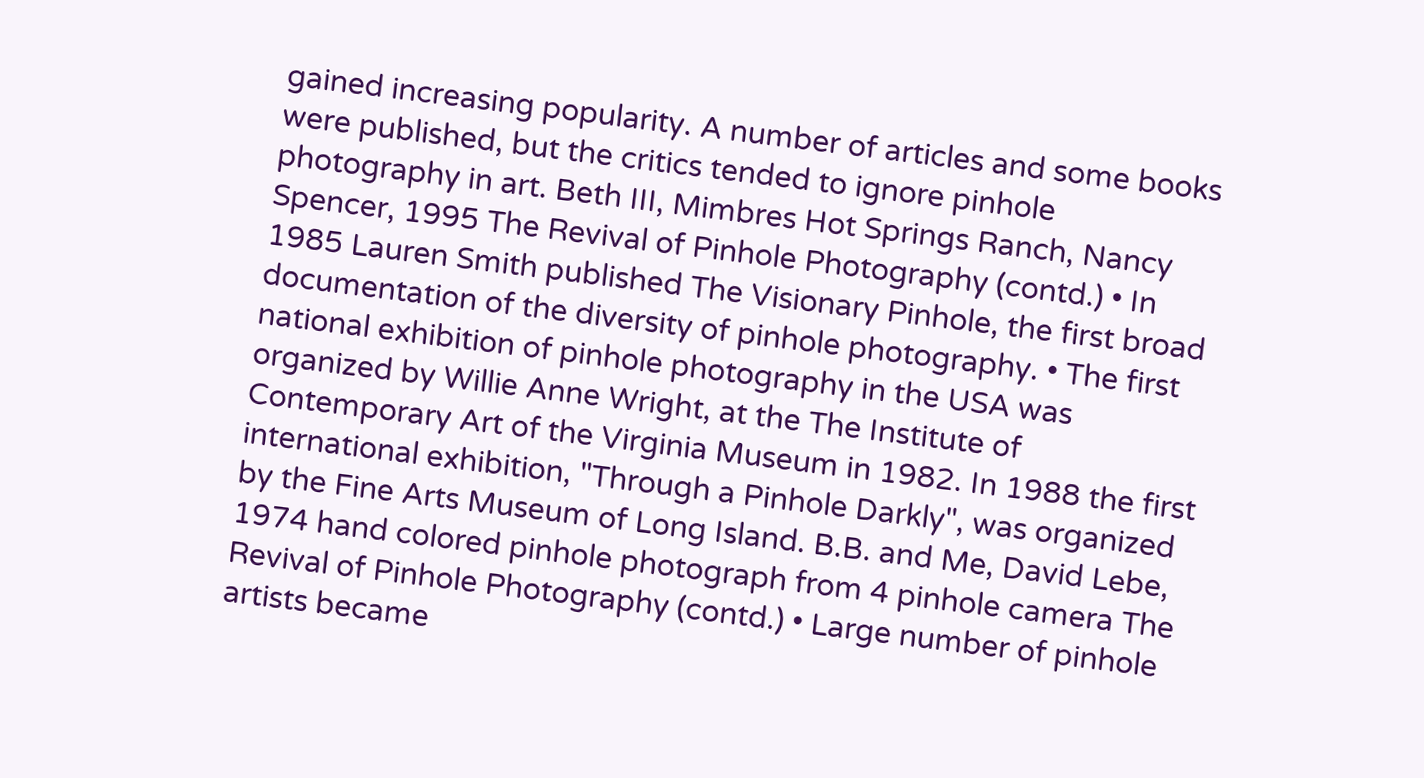gained increasing popularity. A number of articles and some books were published, but the critics tended to ignore pinhole photography in art. Beth III, Mimbres Hot Springs Ranch, Nancy Spencer, 1995 The Revival of Pinhole Photography (contd.) • In 1985 Lauren Smith published The Visionary Pinhole, the first broad documentation of the diversity of pinhole photography. • The first national exhibition of pinhole photography in the USA was organized by Willie Anne Wright, at the The Institute of Contemporary Art of the Virginia Museum in 1982. In 1988 the first international exhibition, "Through a Pinhole Darkly", was organized by the Fine Arts Museum of Long Island. B.B. and Me, David Lebe, 1974 hand colored pinhole photograph from 4 pinhole camera The Revival of Pinhole Photography (contd.) • Large number of pinhole artists became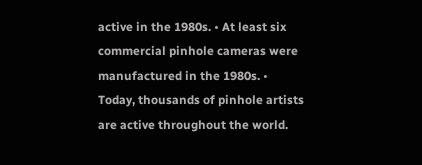active in the 1980s. • At least six commercial pinhole cameras were manufactured in the 1980s. • Today, thousands of pinhole artists are active throughout the world.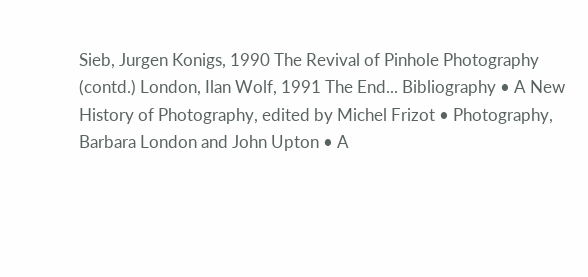Sieb, Jurgen Konigs, 1990 The Revival of Pinhole Photography (contd.) London, Ilan Wolf, 1991 The End... Bibliography • A New History of Photography, edited by Michel Frizot • Photography, Barbara London and John Upton • A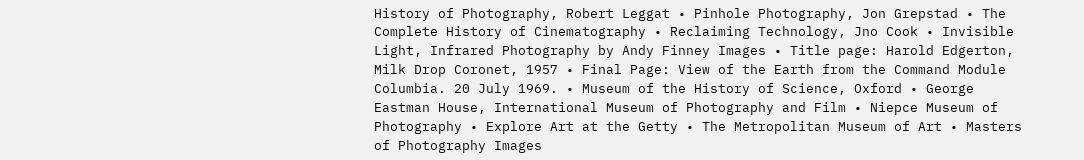History of Photography, Robert Leggat • Pinhole Photography, Jon Grepstad • The Complete History of Cinematography • Reclaiming Technology, Jno Cook • Invisible Light, Infrared Photography by Andy Finney Images • Title page: Harold Edgerton, Milk Drop Coronet, 1957 • Final Page: View of the Earth from the Command Module Columbia. 20 July 1969. • Museum of the History of Science, Oxford • George Eastman House, International Museum of Photography and Film • Niepce Museum of Photography • Explore Art at the Getty • The Metropolitan Museum of Art • Masters of Photography Images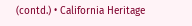(contd.) • California Heritage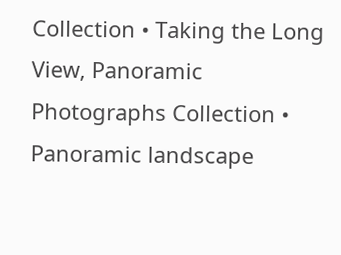Collection • Taking the Long View, Panoramic Photographs Collection • Panoramic landscape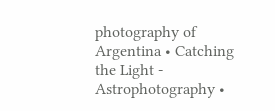photography of Argentina • Catching the Light - Astrophotography •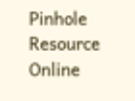Pinhole Resource Online